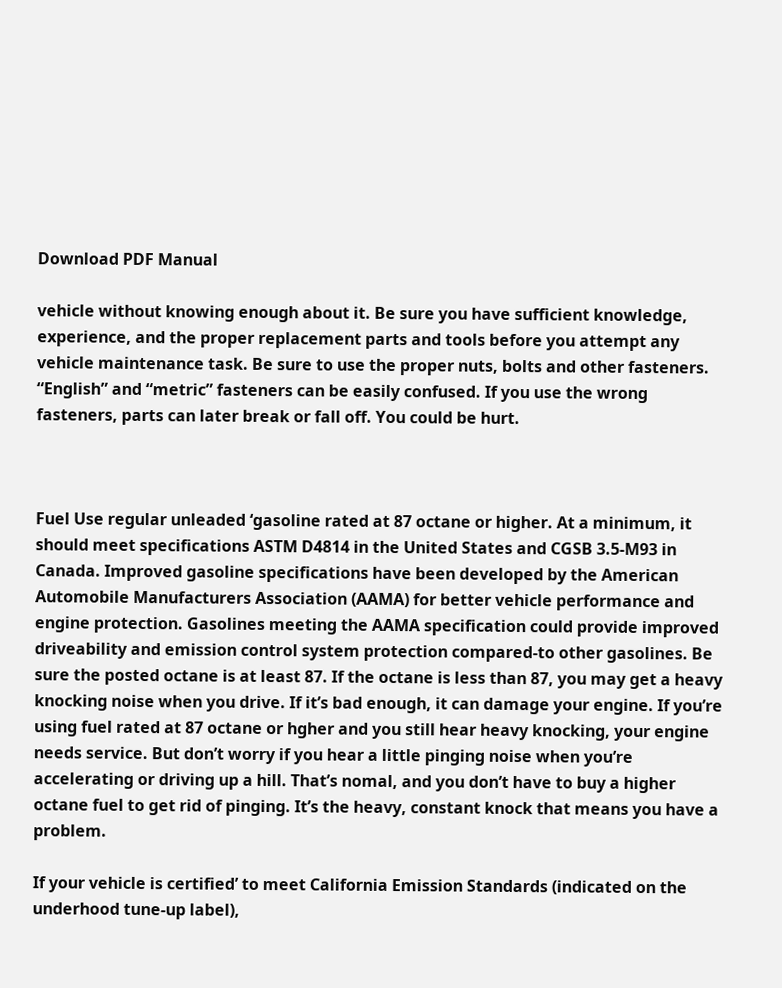Download PDF Manual

vehicle without knowing enough about it. Be sure you have sufficient knowledge, experience, and the proper replacement parts and tools before you attempt any vehicle maintenance task. Be sure to use the proper nuts, bolts and other fasteners. “English” and “metric” fasteners can be easily confused. If you use the wrong fasteners, parts can later break or fall off. You could be hurt.



Fuel Use regular unleaded ‘gasoline rated at 87 octane or higher. At a minimum, it should meet specifications ASTM D4814 in the United States and CGSB 3.5-M93 in Canada. Improved gasoline specifications have been developed by the American Automobile Manufacturers Association (AAMA) for better vehicle performance and engine protection. Gasolines meeting the AAMA specification could provide improved driveability and emission control system protection compared-to other gasolines. Be sure the posted octane is at least 87. If the octane is less than 87, you may get a heavy knocking noise when you drive. If it’s bad enough, it can damage your engine. If you’re using fuel rated at 87 octane or hgher and you still hear heavy knocking, your engine needs service. But don’t worry if you hear a little pinging noise when you’re accelerating or driving up a hill. That’s nomal, and you don’t have to buy a higher octane fuel to get rid of pinging. It’s the heavy, constant knock that means you have a problem.

If your vehicle is certified’ to meet California Emission Standards (indicated on the underhood tune-up label),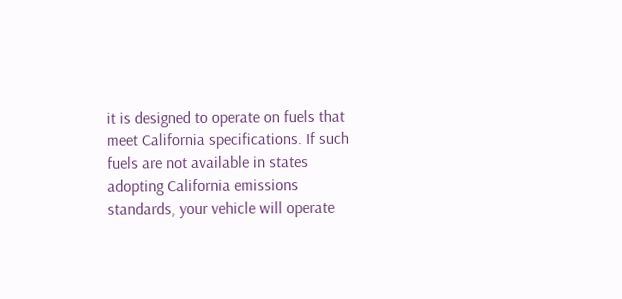it is designed to operate on fuels that meet California specifications. If such fuels are not available in states adopting California emissions standards, your vehicle will operate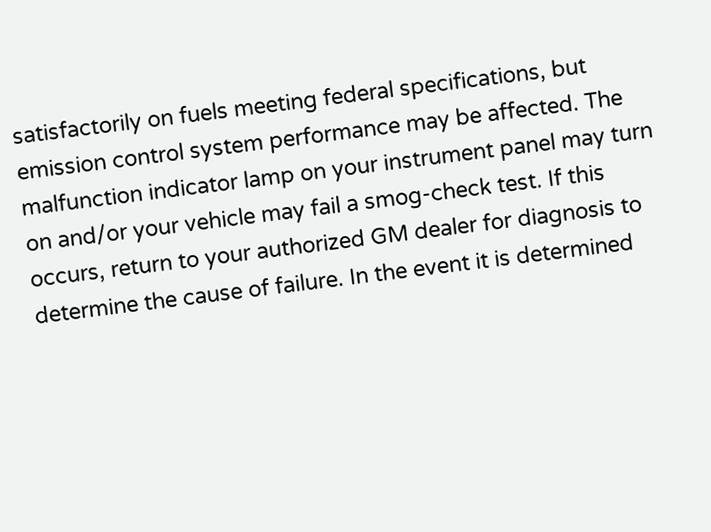satisfactorily on fuels meeting federal specifications, but emission control system performance may be affected. The malfunction indicator lamp on your instrument panel may turn on and/or your vehicle may fail a smog-check test. If this occurs, return to your authorized GM dealer for diagnosis to determine the cause of failure. In the event it is determined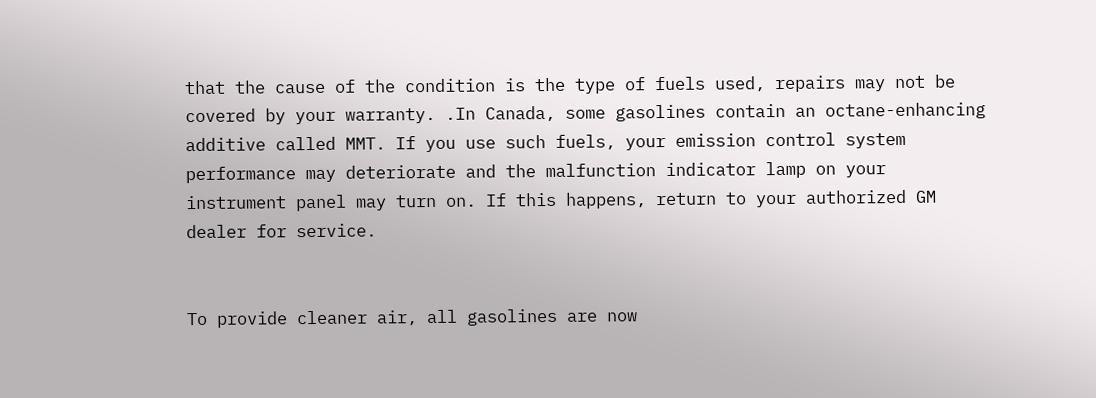that the cause of the condition is the type of fuels used, repairs may not be covered by your warranty. .In Canada, some gasolines contain an octane-enhancing additive called MMT. If you use such fuels, your emission control system performance may deteriorate and the malfunction indicator lamp on your instrument panel may turn on. If this happens, return to your authorized GM dealer for service.


To provide cleaner air, all gasolines are now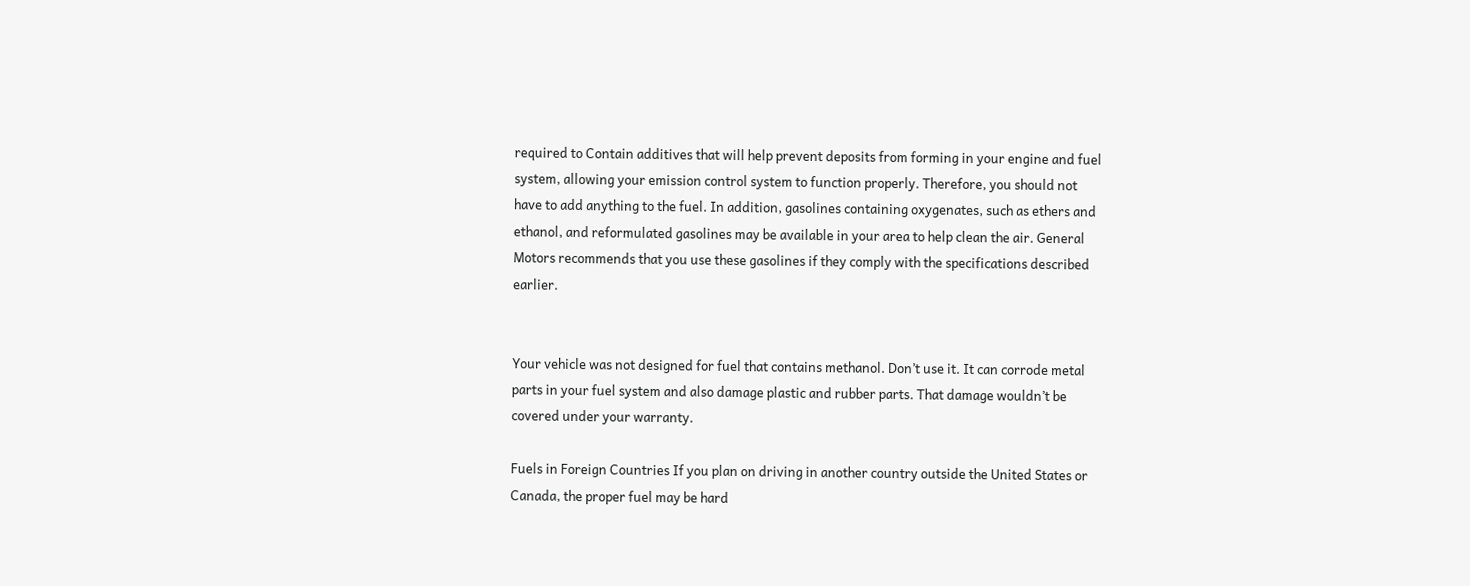required to Contain additives that will help prevent deposits from forming in your engine and fuel system, allowing your emission control system to function properly. Therefore, you should not have to add anything to the fuel. In addition, gasolines containing oxygenates, such as ethers and ethanol, and reformulated gasolines may be available in your area to help clean the air. General Motors recommends that you use these gasolines if they comply with the specifications described earlier.


Your vehicle was not designed for fuel that contains methanol. Don’t use it. It can corrode metal parts in your fuel system and also damage plastic and rubber parts. That damage wouldn’t be covered under your warranty.

Fuels in Foreign Countries If you plan on driving in another country outside the United States or Canada, the proper fuel may be hard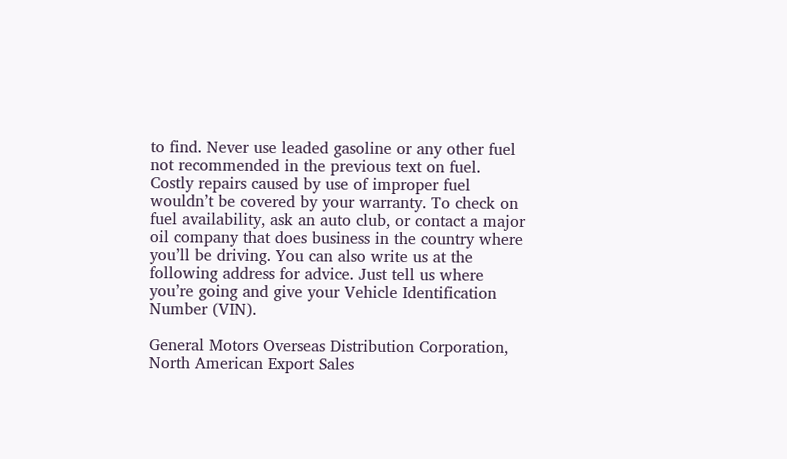to find. Never use leaded gasoline or any other fuel not recommended in the previous text on fuel. Costly repairs caused by use of improper fuel wouldn’t be covered by your warranty. To check on fuel availability, ask an auto club, or contact a major oil company that does business in the country where you’ll be driving. You can also write us at the following address for advice. Just tell us where you’re going and give your Vehicle Identification Number (VIN).

General Motors Overseas Distribution Corporation, North American Export Sales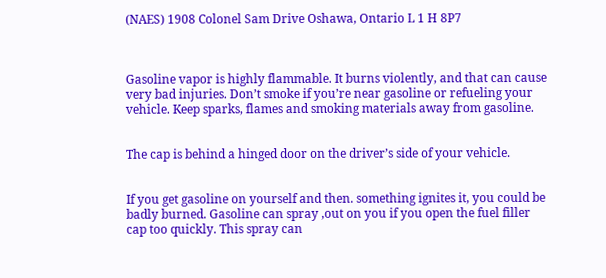(NAES) 1908 Colonel Sam Drive Oshawa, Ontario L 1 H 8P7



Gasoline vapor is highly flammable. It burns violently, and that can cause very bad injuries. Don’t smoke if you’re near gasoline or refueling your vehicle. Keep sparks, flames and smoking materials away from gasoline.


The cap is behind a hinged door on the driver’s side of your vehicle.


If you get gasoline on yourself and then. something ignites it, you could be badly burned. Gasoline can spray ,out on you if you open the fuel filler cap too quickly. This spray can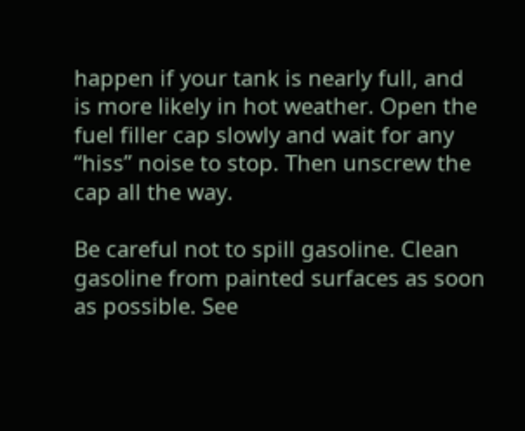happen if your tank is nearly full, and is more likely in hot weather. Open the fuel filler cap slowly and wait for any “hiss” noise to stop. Then unscrew the cap all the way.

Be careful not to spill gasoline. Clean gasoline from painted surfaces as soon as possible. See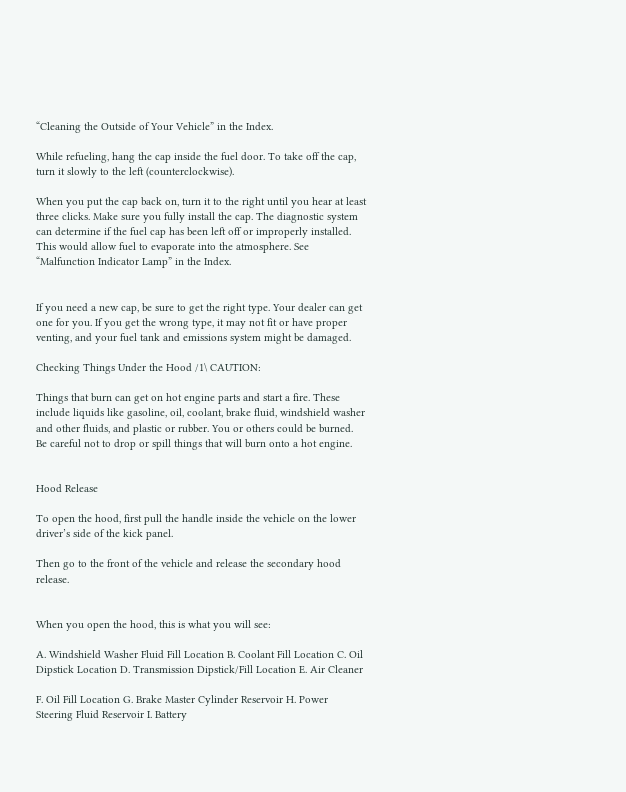“Cleaning the Outside of Your Vehicle” in the Index.

While refueling, hang the cap inside the fuel door. To take off the cap, turn it slowly to the left (counterclockwise).

When you put the cap back on, turn it to the right until you hear at least three clicks. Make sure you fully install the cap. The diagnostic system can determine if the fuel cap has been left off or improperly installed. This would allow fuel to evaporate into the atmosphere. See “Malfunction Indicator Lamp” in the Index.


If you need a new cap, be sure to get the right type. Your dealer can get one for you. If you get the wrong type, it may not fit or have proper venting, and your fuel tank and emissions system might be damaged.

Checking Things Under the Hood /1\ CAUTION:

Things that burn can get on hot engine parts and start a fire. These include liquids like gasoline, oil, coolant, brake fluid, windshield washer and other fluids, and plastic or rubber. You or others could be burned. Be careful not to drop or spill things that will burn onto a hot engine.


Hood Release

To open the hood, first pull the handle inside the vehicle on the lower driver’s side of the kick panel.

Then go to the front of the vehicle and release the secondary hood release.


When you open the hood, this is what you will see:

A. Windshield Washer Fluid Fill Location B. Coolant Fill Location C. Oil Dipstick Location D. Transmission Dipstick/Fill Location E. Air Cleaner

F. Oil Fill Location G. Brake Master Cylinder Reservoir H. Power Steering Fluid Reservoir I. Battery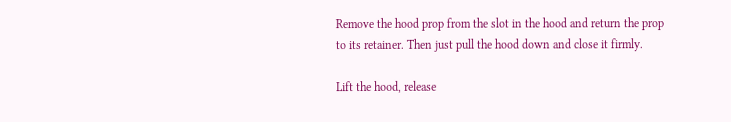Remove the hood prop from the slot in the hood and return the prop to its retainer. Then just pull the hood down and close it firmly.

Lift the hood, release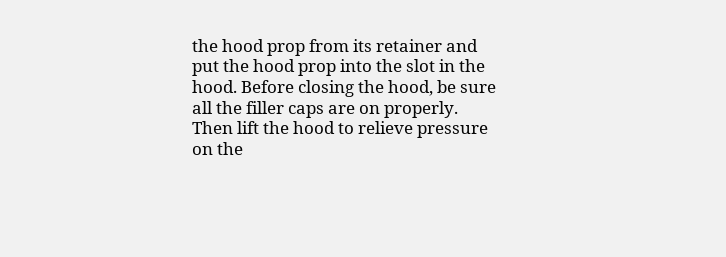the hood prop from its retainer and put the hood prop into the slot in the hood. Before closing the hood, be sure all the filler caps are on properly. Then lift the hood to relieve pressure on the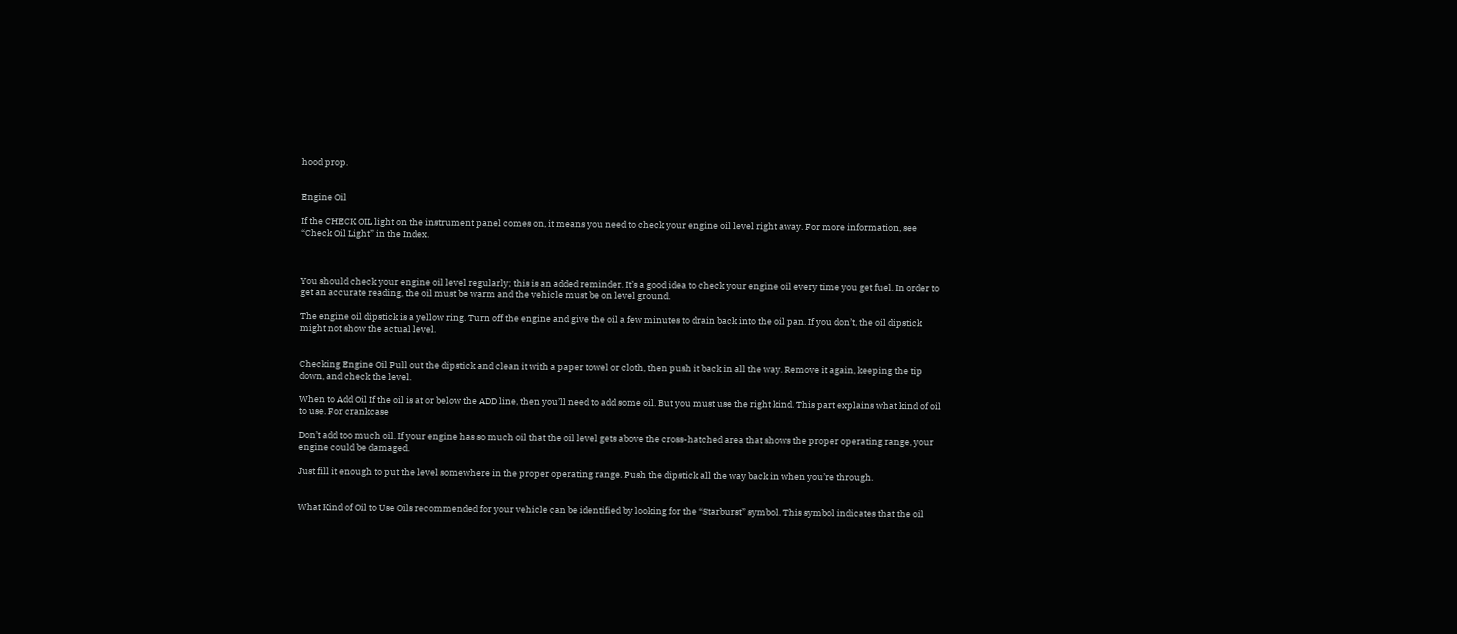hood prop.


Engine Oil

If the CHECK OIL light on the instrument panel comes on, it means you need to check your engine oil level right away. For more information, see “Check Oil Light” in the Index.



You should check your engine oil level regularly; this is an added reminder. It’s a good idea to check your engine oil every time you get fuel. In order to get an accurate reading, the oil must be warm and the vehicle must be on level ground.

The engine oil dipstick is a yellow ring. Turn off the engine and give the oil a few minutes to drain back into the oil pan. If you don’t, the oil dipstick might not show the actual level.


Checking Engine Oil Pull out the dipstick and clean it with a paper towel or cloth, then push it back in all the way. Remove it again, keeping the tip down, and check the level.

When to Add Oil If the oil is at or below the ADD line, then you’ll need to add some oil. But you must use the right kind. This part explains what kind of oil to use. For crankcase

Don’t add too much oil. If your engine has so much oil that the oil level gets above the cross-hatched area that shows the proper operating range, your engine could be damaged.

Just fill it enough to put the level somewhere in the proper operating range. Push the dipstick all the way back in when you’re through.


What Kind of Oil to Use Oils recommended for your vehicle can be identified by looking for the “Starburst” symbol. This symbol indicates that the oil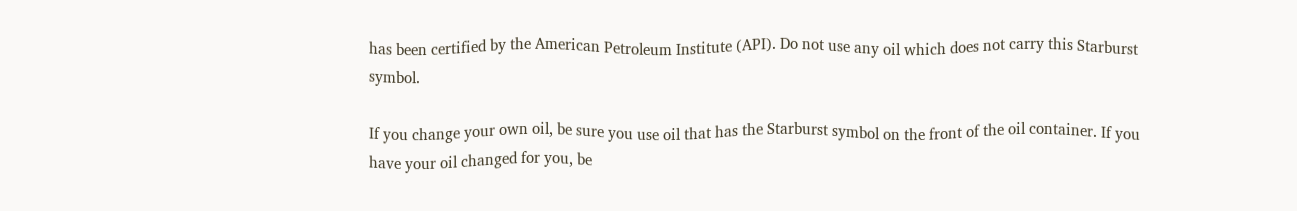has been certified by the American Petroleum Institute (API). Do not use any oil which does not carry this Starburst symbol.

If you change your own oil, be sure you use oil that has the Starburst symbol on the front of the oil container. If you have your oil changed for you, be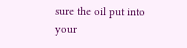sure the oil put into your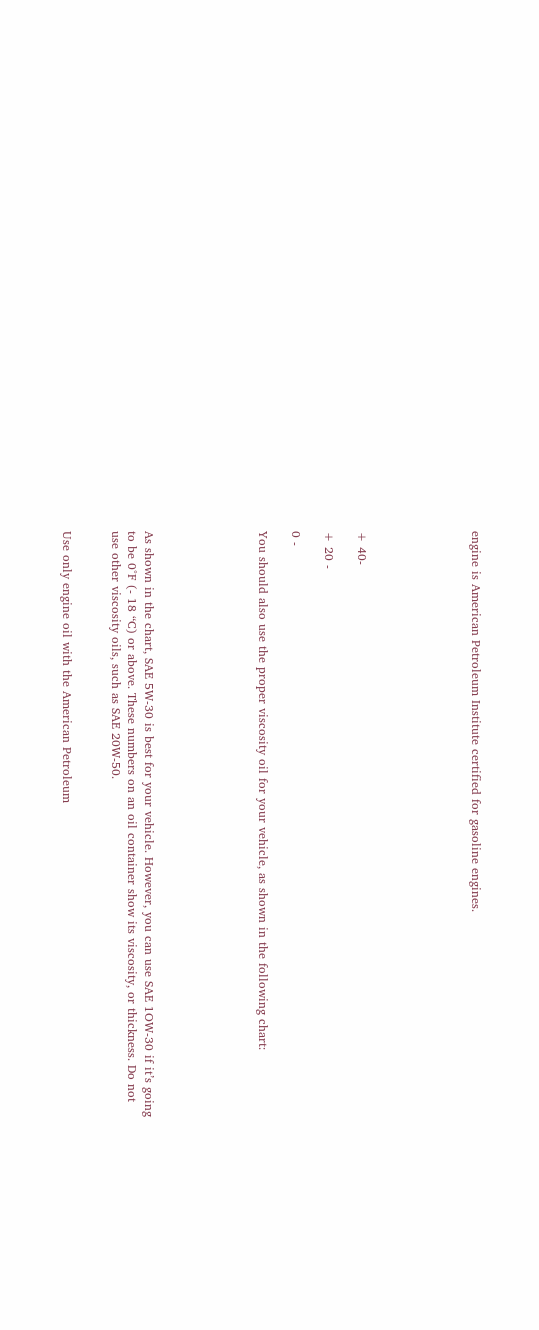engine is American Petroleum Institute certified for gasoline engines.






+ 40-

+ 20 -

0 -

You should also use the proper viscosity oil for your vehicle, as shown in the following chart:






As shown in the chart, SAE 5W-30 is best for your vehicle. However, you can use SAE 1OW-30 if it’s going to be 0°F (- 18 “C) or above. These numbers on an oil container show its viscosity, or thickness. Do not use other viscosity oils, such as SAE 20W-50.


Use only engine oil with the American Petroleum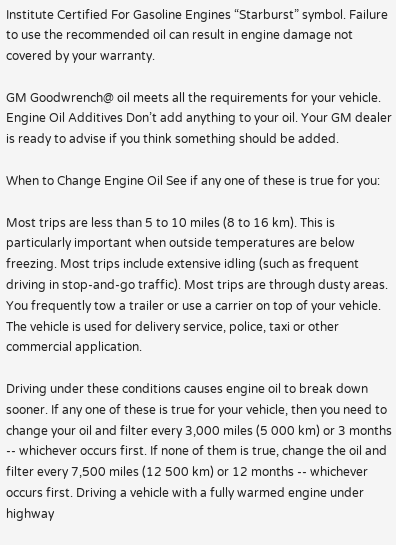Institute Certified For Gasoline Engines “Starburst” symbol. Failure to use the recommended oil can result in engine damage not covered by your warranty.

GM Goodwrench@ oil meets all the requirements for your vehicle. Engine Oil Additives Don’t add anything to your oil. Your GM dealer is ready to advise if you think something should be added.

When to Change Engine Oil See if any one of these is true for you:

Most trips are less than 5 to 10 miles (8 to 16 km). This is particularly important when outside temperatures are below freezing. Most trips include extensive idling (such as frequent driving in stop-and-go traffic). Most trips are through dusty areas. You frequently tow a trailer or use a carrier on top of your vehicle. The vehicle is used for delivery service, police, taxi or other commercial application.

Driving under these conditions causes engine oil to break down sooner. If any one of these is true for your vehicle, then you need to change your oil and filter every 3,000 miles (5 000 km) or 3 months -- whichever occurs first. If none of them is true, change the oil and filter every 7,500 miles (12 500 km) or 12 months -- whichever occurs first. Driving a vehicle with a fully warmed engine under highway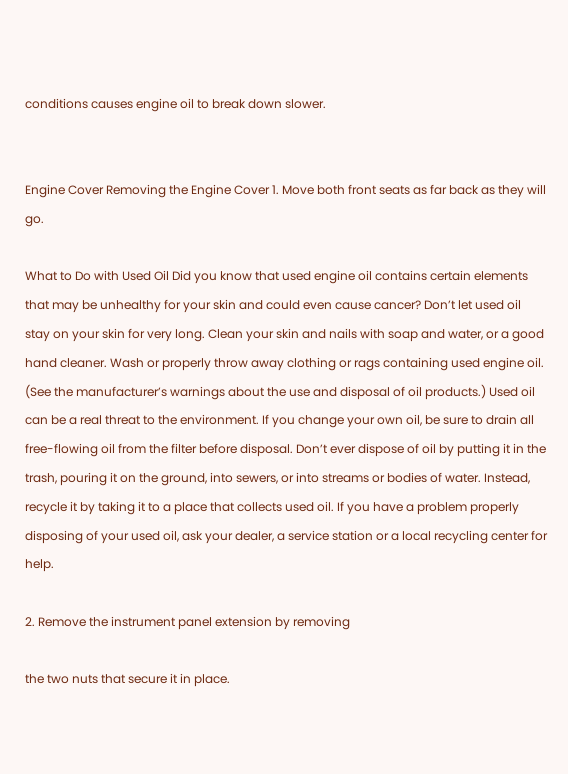conditions causes engine oil to break down slower.


Engine Cover Removing the Engine Cover 1. Move both front seats as far back as they will go.

What to Do with Used Oil Did you know that used engine oil contains certain elements that may be unhealthy for your skin and could even cause cancer? Don’t let used oil stay on your skin for very long. Clean your skin and nails with soap and water, or a good hand cleaner. Wash or properly throw away clothing or rags containing used engine oil. (See the manufacturer’s warnings about the use and disposal of oil products.) Used oil can be a real threat to the environment. If you change your own oil, be sure to drain all free-flowing oil from the filter before disposal. Don’t ever dispose of oil by putting it in the trash, pouring it on the ground, into sewers, or into streams or bodies of water. Instead, recycle it by taking it to a place that collects used oil. If you have a problem properly disposing of your used oil, ask your dealer, a service station or a local recycling center for help.

2. Remove the instrument panel extension by removing

the two nuts that secure it in place.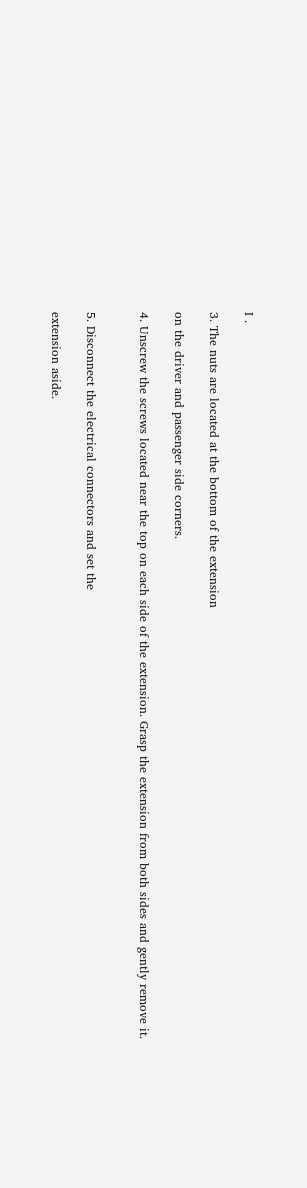I .

3. The nuts are located at the bottom of the extension

on the driver and passenger side corners.

4. Unscrew the screws located near the top on each side of the extension. Grasp the extension from both sides and gently remove it.


5. Disconnect the electrical connectors and set the

extension aside.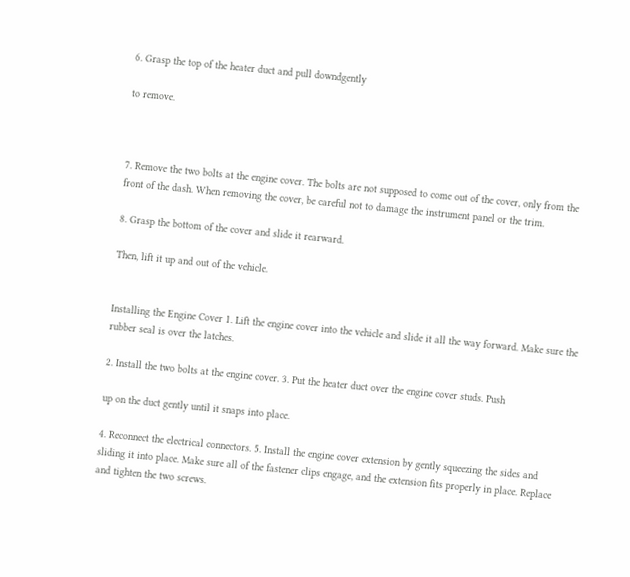6. Grasp the top of the heater duct and pull downdgently

to remove.



7. Remove the two bolts at the engine cover. The bolts are not supposed to come out of the cover, only from the front of the dash. When removing the cover, be careful not to damage the instrument panel or the trim.

8. Grasp the bottom of the cover and slide it rearward.

Then, lift it up and out of the vehicle.


Installing the Engine Cover 1. Lift the engine cover into the vehicle and slide it all the way forward. Make sure the rubber seal is over the latches.

2. Install the two bolts at the engine cover. 3. Put the heater duct over the engine cover studs. Push

up on the duct gently until it snaps into place.

4. Reconnect the electrical connectors. 5. Install the engine cover extension by gently squeezing the sides and sliding it into place. Make sure all of the fastener clips engage, and the extension fits properly in place. Replace and tighten the two screws.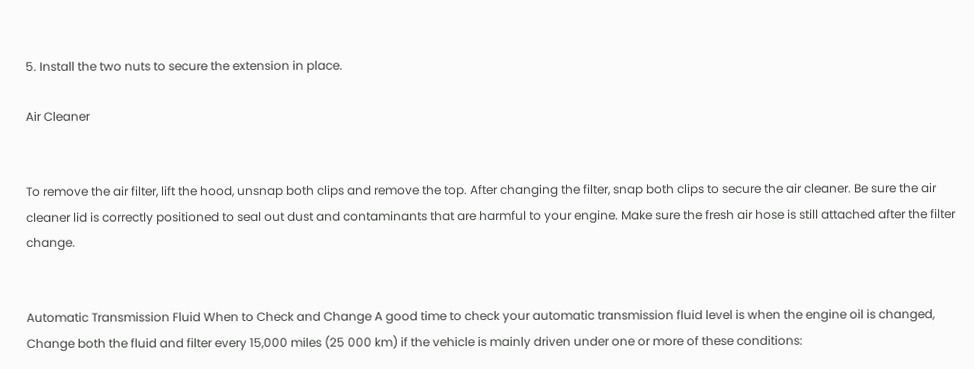5. Install the two nuts to secure the extension in place.

Air Cleaner


To remove the air filter, lift the hood, unsnap both clips and remove the top. After changing the filter, snap both clips to secure the air cleaner. Be sure the air cleaner lid is correctly positioned to seal out dust and contaminants that are harmful to your engine. Make sure the fresh air hose is still attached after the filter change.


Automatic Transmission Fluid When to Check and Change A good time to check your automatic transmission fluid level is when the engine oil is changed, Change both the fluid and filter every 15,000 miles (25 000 km) if the vehicle is mainly driven under one or more of these conditions: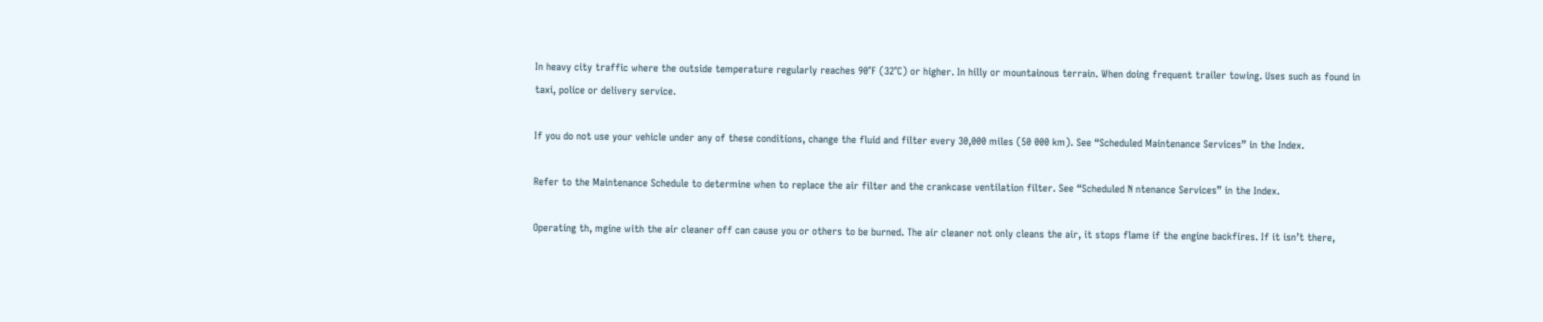In heavy city traffic where the outside temperature regularly reaches 90°F (32°C) or higher. In hilly or mountainous terrain. When doing frequent trailer towing. Uses such as found in taxi, police or delivery service.

If you do not use your vehicle under any of these conditions, change the fluid and filter every 30,000 miles (50 000 km). See “Scheduled Maintenance Services” in the Index.

Refer to the Maintenance Schedule to determine when to replace the air filter and the crankcase ventilation filter. See “Scheduled N ntenance Services” in the Index.

Operating th, mgine with the air cleaner off can cause you or others to be burned. The air cleaner not only cleans the air, it stops flame if the engine backfires. If it isn’t there,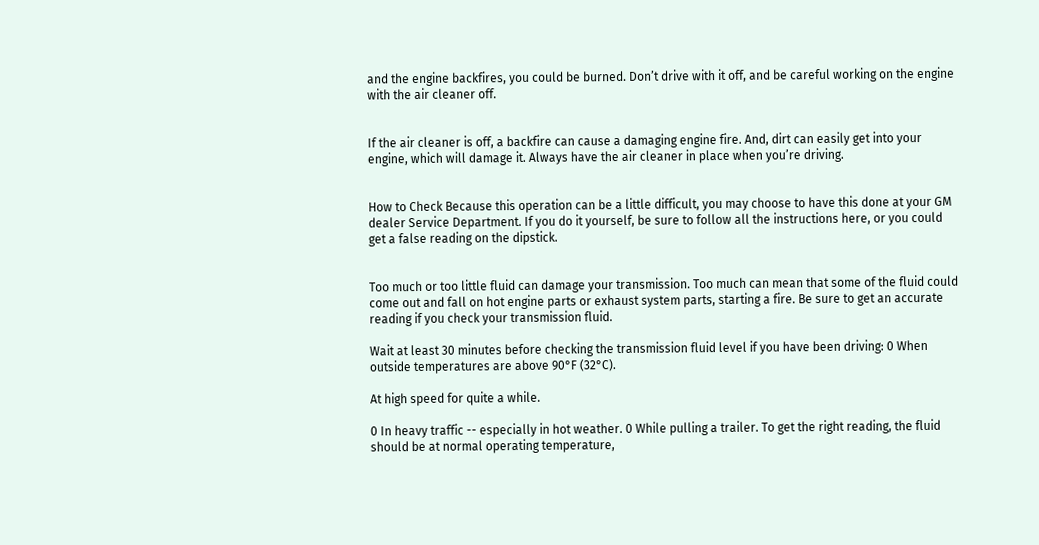and the engine backfires, you could be burned. Don’t drive with it off, and be careful working on the engine with the air cleaner off.


If the air cleaner is off, a backfire can cause a damaging engine fire. And, dirt can easily get into your engine, which will damage it. Always have the air cleaner in place when you’re driving.


How to Check Because this operation can be a little difficult, you may choose to have this done at your GM dealer Service Department. If you do it yourself, be sure to follow all the instructions here, or you could get a false reading on the dipstick.


Too much or too little fluid can damage your transmission. Too much can mean that some of the fluid could come out and fall on hot engine parts or exhaust system parts, starting a fire. Be sure to get an accurate reading if you check your transmission fluid.

Wait at least 30 minutes before checking the transmission fluid level if you have been driving: 0 When outside temperatures are above 90°F (32°C).

At high speed for quite a while.

0 In heavy traffic -- especially in hot weather. 0 While pulling a trailer. To get the right reading, the fluid should be at normal operating temperature,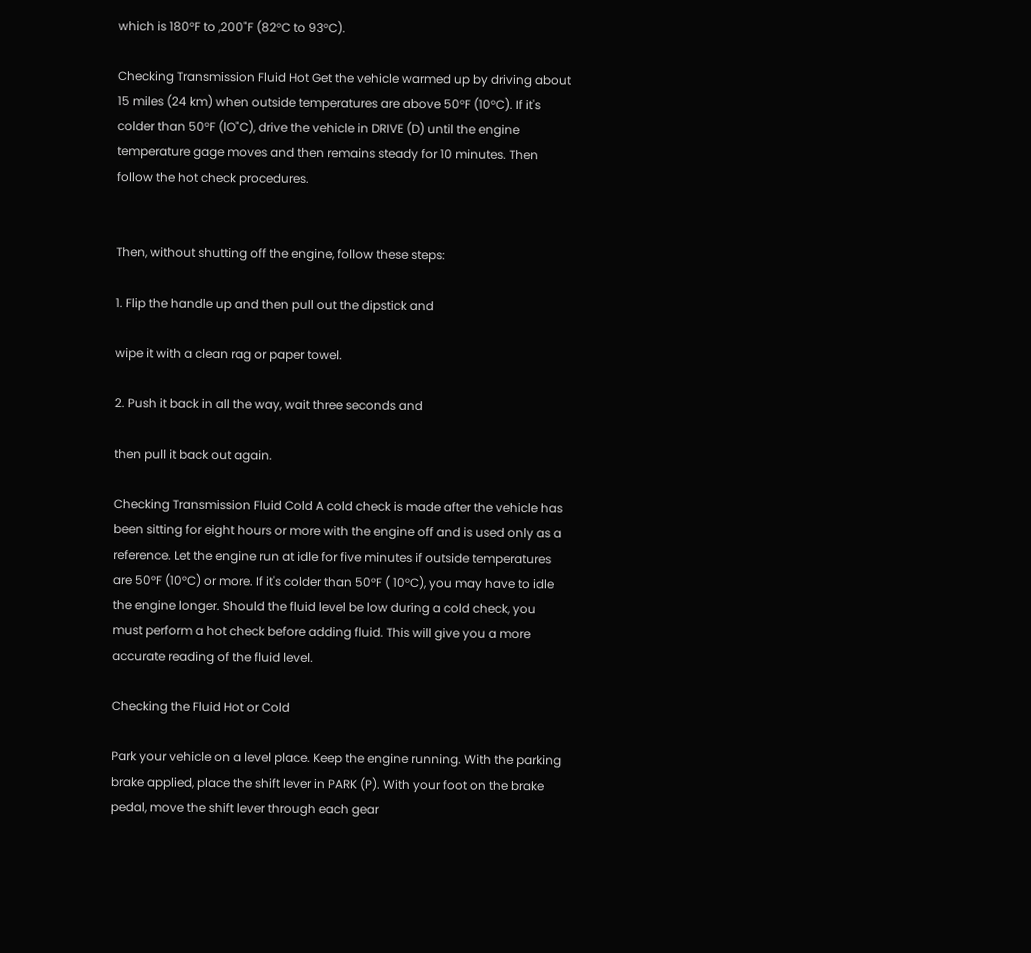which is 180°F to ,200"F (82°C to 93°C).

Checking Transmission Fluid Hot Get the vehicle warmed up by driving about 15 miles (24 km) when outside temperatures are above 50°F (10°C). If it's colder than 50°F (lO"C), drive the vehicle in DRIVE (D) until the engine temperature gage moves and then remains steady for 10 minutes. Then follow the hot check procedures.


Then, without shutting off the engine, follow these steps:

1. Flip the handle up and then pull out the dipstick and

wipe it with a clean rag or paper towel.

2. Push it back in all the way, wait three seconds and

then pull it back out again.

Checking Transmission Fluid Cold A cold check is made after the vehicle has been sitting for eight hours or more with the engine off and is used only as a reference. Let the engine run at idle for five minutes if outside temperatures are 50°F (10°C) or more. If it's colder than 50°F ( 10°C), you may have to idle the engine longer. Should the fluid level be low during a cold check, you must perform a hot check before adding fluid. This will give you a more accurate reading of the fluid level.

Checking the Fluid Hot or Cold

Park your vehicle on a level place. Keep the engine running. With the parking brake applied, place the shift lever in PARK (P). With your foot on the brake pedal, move the shift lever through each gear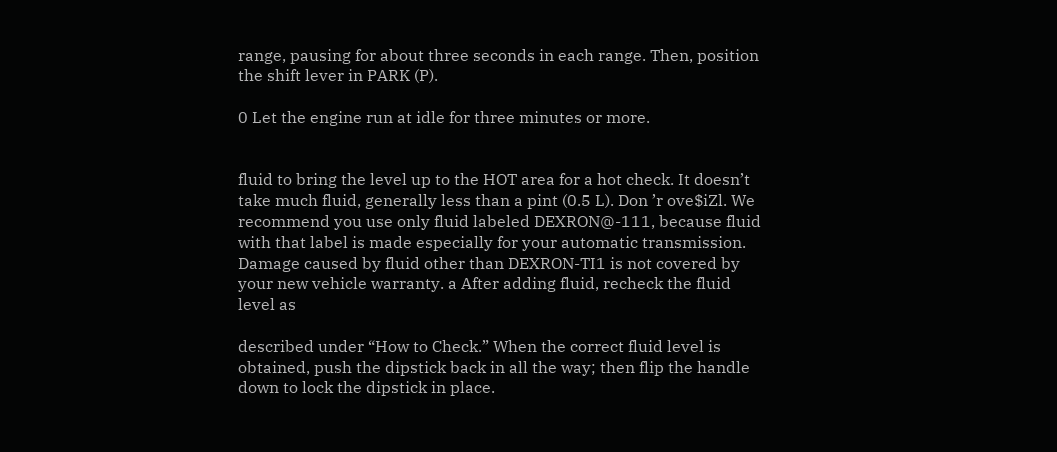range, pausing for about three seconds in each range. Then, position the shift lever in PARK (P).

0 Let the engine run at idle for three minutes or more.


fluid to bring the level up to the HOT area for a hot check. It doesn’t take much fluid, generally less than a pint (0.5 L). Don ’r ove$iZl. We recommend you use only fluid labeled DEXRON@-111, because fluid with that label is made especially for your automatic transmission. Damage caused by fluid other than DEXRON-TI1 is not covered by your new vehicle warranty. a After adding fluid, recheck the fluid level as

described under “How to Check.” When the correct fluid level is obtained, push the dipstick back in all the way; then flip the handle down to lock the dipstick in place.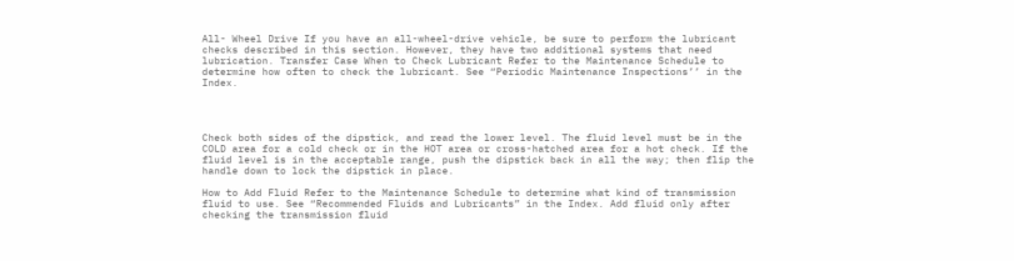All- Wheel Drive If you have an all-wheel-drive vehicle, be sure to perform the lubricant checks described in this section. However, they have two additional systems that need lubrication. Transfer Case When to Check Lubricant Refer to the Maintenance Schedule to determine how often to check the lubricant. See “Periodic Maintenance Inspections’’ in the Index.




Check both sides of the dipstick, and read the lower level. The fluid level must be in the COLD area for a cold check or in the HOT area or cross-hatched area for a hot check. If the fluid level is in the acceptable range, push the dipstick back in all the way; then flip the handle down to lock the dipstick in place.

How to Add Fluid Refer to the Maintenance Schedule to determine what kind of transmission fluid to use. See “Recommended Fluids and Lubricants” in the Index. Add fluid only after checking the transmission fluid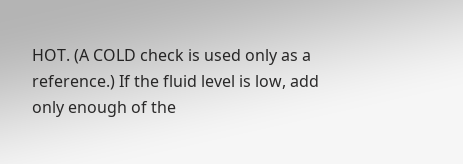HOT. (A COLD check is used only as a reference.) If the fluid level is low, add only enough of the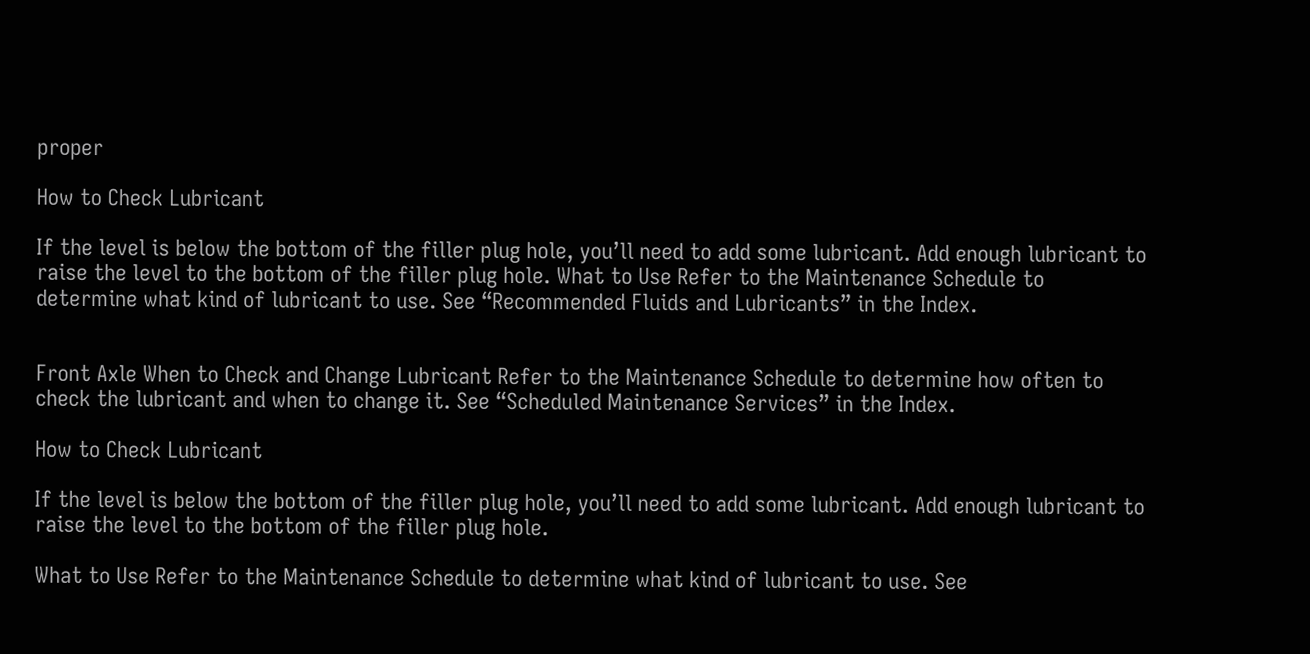proper

How to Check Lubricant

If the level is below the bottom of the filler plug hole, you’ll need to add some lubricant. Add enough lubricant to raise the level to the bottom of the filler plug hole. What to Use Refer to the Maintenance Schedule to determine what kind of lubricant to use. See “Recommended Fluids and Lubricants” in the Index.


Front Axle When to Check and Change Lubricant Refer to the Maintenance Schedule to determine how often to check the lubricant and when to change it. See “Scheduled Maintenance Services” in the Index.

How to Check Lubricant

If the level is below the bottom of the filler plug hole, you’ll need to add some lubricant. Add enough lubricant to raise the level to the bottom of the filler plug hole.

What to Use Refer to the Maintenance Schedule to determine what kind of lubricant to use. See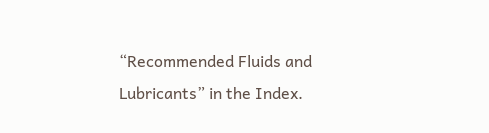“Recommended Fluids and Lubricants” in the Index.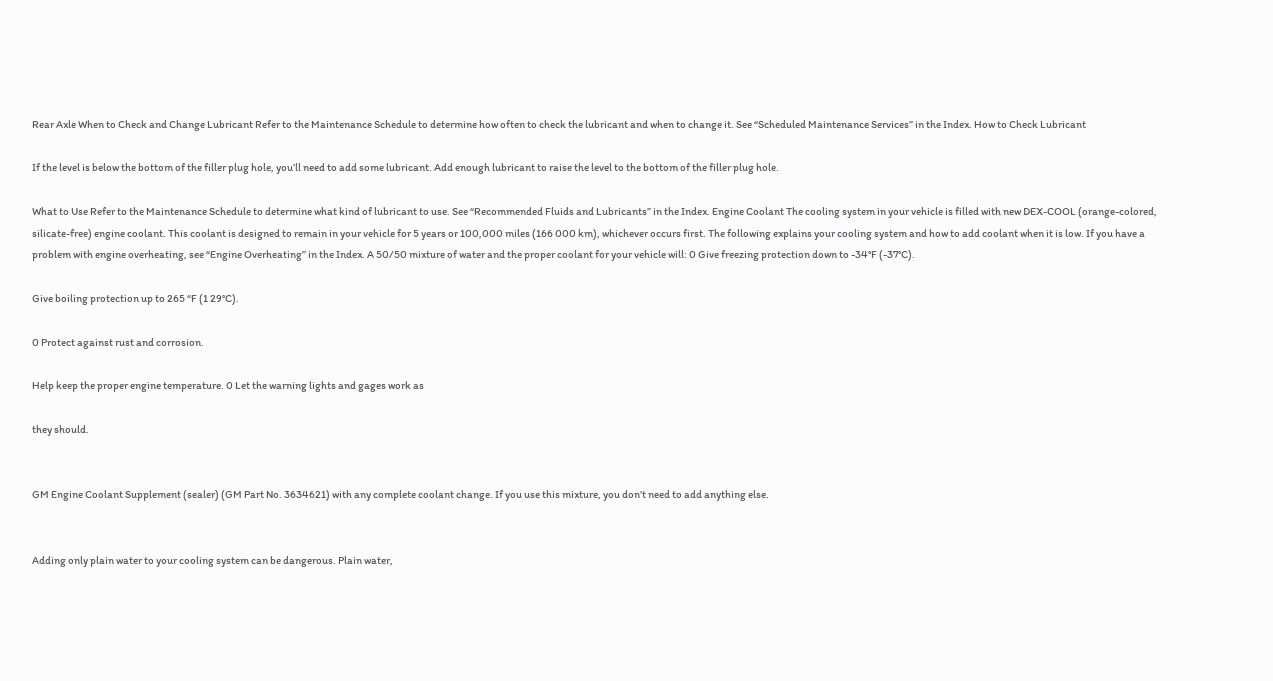Rear Axle When to Check and Change Lubricant Refer to the Maintenance Schedule to determine how often to check the lubricant and when to change it. See “Scheduled Maintenance Services” in the Index. How to Check Lubricant

If the level is below the bottom of the filler plug hole, you’ll need to add some lubricant. Add enough lubricant to raise the level to the bottom of the filler plug hole.

What to Use Refer to the Maintenance Schedule to determine what kind of lubricant to use. See “Recommended Fluids and Lubricants” in the Index. Engine Coolant The cooling system in your vehicle is filled with new DEX-COOL (orange-colored, silicate-free) engine coolant. This coolant is designed to remain in your vehicle for 5 years or 100,000 miles (166 000 km), whichever occurs first. The following explains your cooling system and how to add coolant when it is low. If you have a problem with engine overheating, see “Engine Overheating’’ in the Index. A 50/50 mixture of water and the proper coolant for your vehicle will: 0 Give freezing protection down to -34°F (-37°C).

Give boiling protection up to 265 “F (1 29°C).

0 Protect against rust and corrosion.

Help keep the proper engine temperature. 0 Let the warning lights and gages work as

they should.


GM Engine Coolant Supplement (sealer) (GM Part No. 3634621) with any complete coolant change. If you use this mixture, you don’t need to add anything else.


Adding only plain water to your cooling system can be dangerous. Plain water,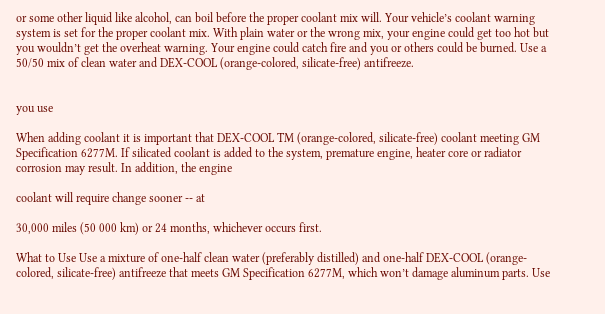or some other liquid like alcohol, can boil before the proper coolant mix will. Your vehicle’s coolant warning system is set for the proper coolant mix. With plain water or the wrong mix, your engine could get too hot but you wouldn’t get the overheat warning. Your engine could catch fire and you or others could be burned. Use a 50/50 mix of clean water and DEX-COOL (orange-colored, silicate-free) antifreeze.


you use

When adding coolant it is important that DEX-COOL TM (orange-colored, silicate-free) coolant meeting GM Specification 6277M. If silicated coolant is added to the system, premature engine, heater core or radiator corrosion may result. In addition, the engine

coolant will require change sooner -- at

30,000 miles (50 000 km) or 24 months, whichever occurs first.

What to Use Use a mixture of one-half clean water (preferably distilled) and one-half DEX-COOL (orange-colored, silicate-free) antifreeze that meets GM Specification 6277M, which won’t damage aluminum parts. Use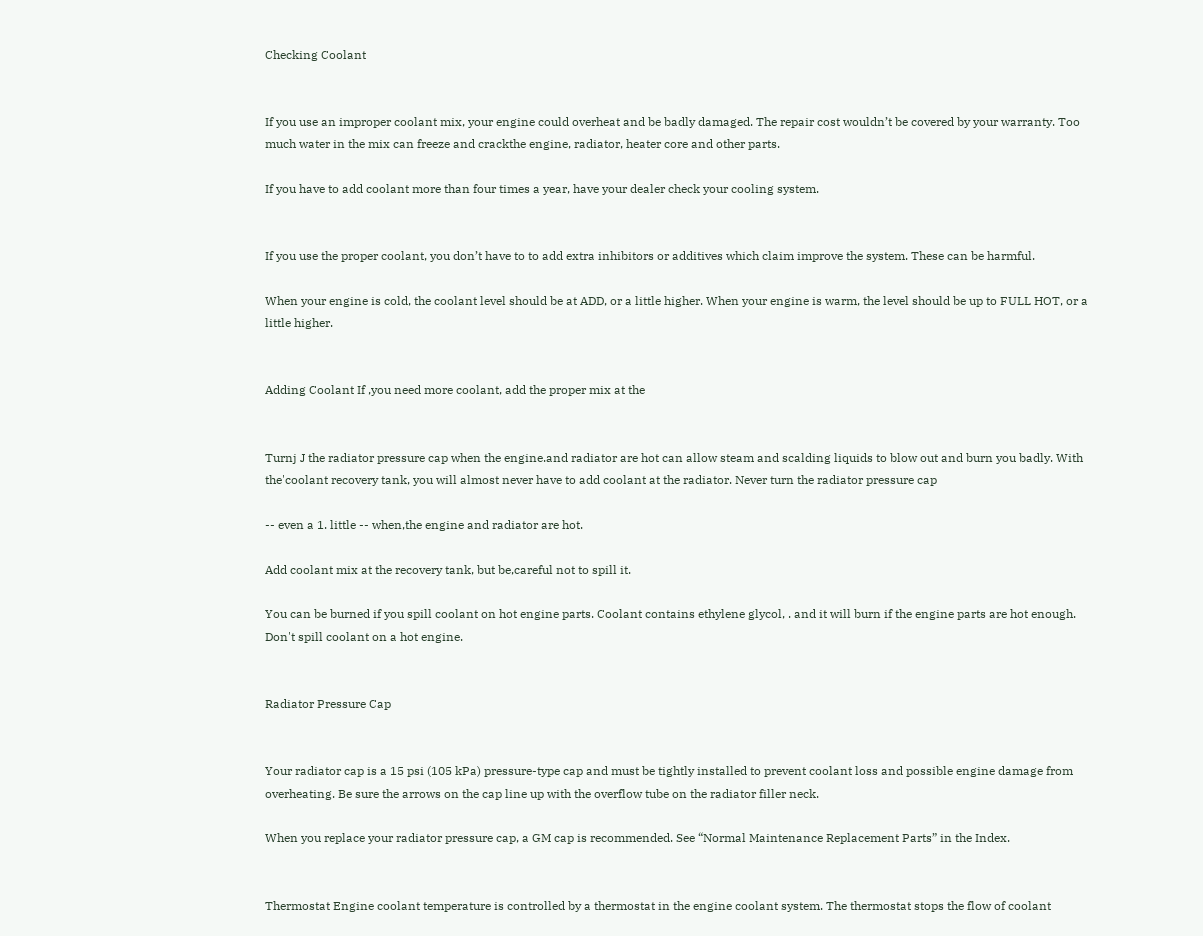Checking Coolant


If you use an improper coolant mix, your engine could overheat and be badly damaged. The repair cost wouldn’t be covered by your warranty. Too much water in the mix can freeze and crackthe engine, radiator, heater core and other parts.

If you have to add coolant more than four times a year, have your dealer check your cooling system.


If you use the proper coolant, you don’t have to to add extra inhibitors or additives which claim improve the system. These can be harmful.

When your engine is cold, the coolant level should be at ADD, or a little higher. When your engine is warm, the level should be up to FULL HOT, or a little higher.


Adding Coolant If ,you need more coolant, add the proper mix at the


Turnj J the radiator pressure cap when the engine.and radiator are hot can allow steam and scalding liquids to blow out and burn you badly. With the'coolant recovery tank, you will almost never have to add coolant at the radiator. Never turn the radiator pressure cap

-- even a 1. little -- when,the engine and radiator are hot.

Add coolant mix at the recovery tank, but be,careful not to spill it.

You can be burned if you spill coolant on hot engine parts. Coolant contains ethylene glycol, . and it will burn if the engine parts are hot enough. Don't spill coolant on a hot engine.


Radiator Pressure Cap


Your radiator cap is a 15 psi (105 kPa) pressure-type cap and must be tightly installed to prevent coolant loss and possible engine damage from overheating. Be sure the arrows on the cap line up with the overflow tube on the radiator filler neck.

When you replace your radiator pressure cap, a GM cap is recommended. See “Normal Maintenance Replacement Parts” in the Index.


Thermostat Engine coolant temperature is controlled by a thermostat in the engine coolant system. The thermostat stops the flow of coolant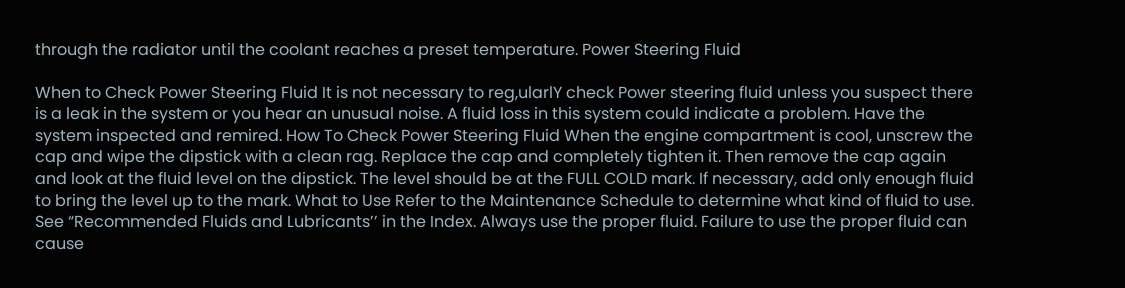through the radiator until the coolant reaches a preset temperature. Power Steering Fluid

When to Check Power Steering Fluid It is not necessary to reg,ularlY check Power steering fluid unless you suspect there is a leak in the system or you hear an unusual noise. A fluid loss in this system could indicate a problem. Have the system inspected and remired. How To Check Power Steering Fluid When the engine compartment is cool, unscrew the cap and wipe the dipstick with a clean rag. Replace the cap and completely tighten it. Then remove the cap again and look at the fluid level on the dipstick. The level should be at the FULL COLD mark. If necessary, add only enough fluid to bring the level up to the mark. What to Use Refer to the Maintenance Schedule to determine what kind of fluid to use. See “Recommended Fluids and Lubricants’’ in the Index. Always use the proper fluid. Failure to use the proper fluid can cause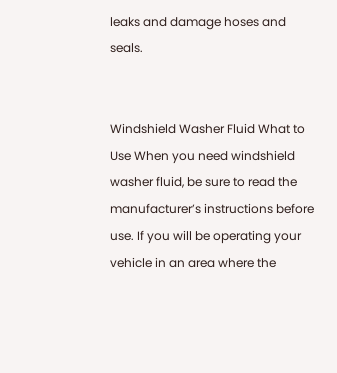leaks and damage hoses and seals.


Windshield Washer Fluid What to Use When you need windshield washer fluid, be sure to read the manufacturer’s instructions before use. If you will be operating your vehicle in an area where the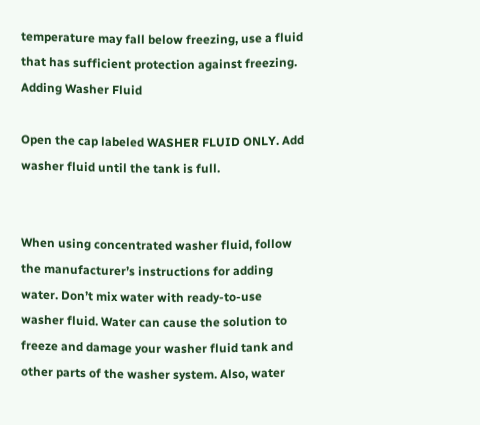temperature may fall below freezing, use a fluid that has sufficient protection against freezing. Adding Washer Fluid

Open the cap labeled WASHER FLUID ONLY. Add washer fluid until the tank is full.


When using concentrated washer fluid, follow the manufacturer’s instructions for adding water. Don’t mix water with ready-to-use washer fluid. Water can cause the solution to freeze and damage your washer fluid tank and other parts of the washer system. Also, water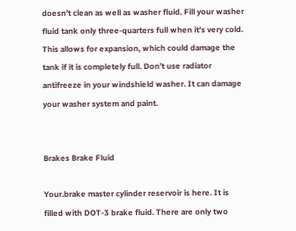doesn’t clean as well as washer fluid. Fill your washer fluid tank only three-quarters full when it’s very cold. This allows for expansion, which could damage the tank if it is completely full. Don’t use radiator antifreeze in your windshield washer. It can damage your washer system and paint.


Brakes Brake Fluid

Your.brake master cylinder reservoir is here. It is filled with DOT-3 brake fluid. There are only two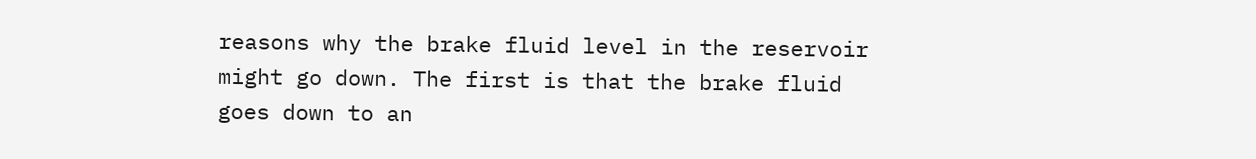reasons why the brake fluid level in the reservoir might go down. The first is that the brake fluid goes down to an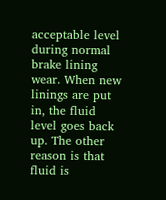acceptable level during normal brake lining wear. When new linings are put in, the fluid level goes back up. The other reason is that fluid is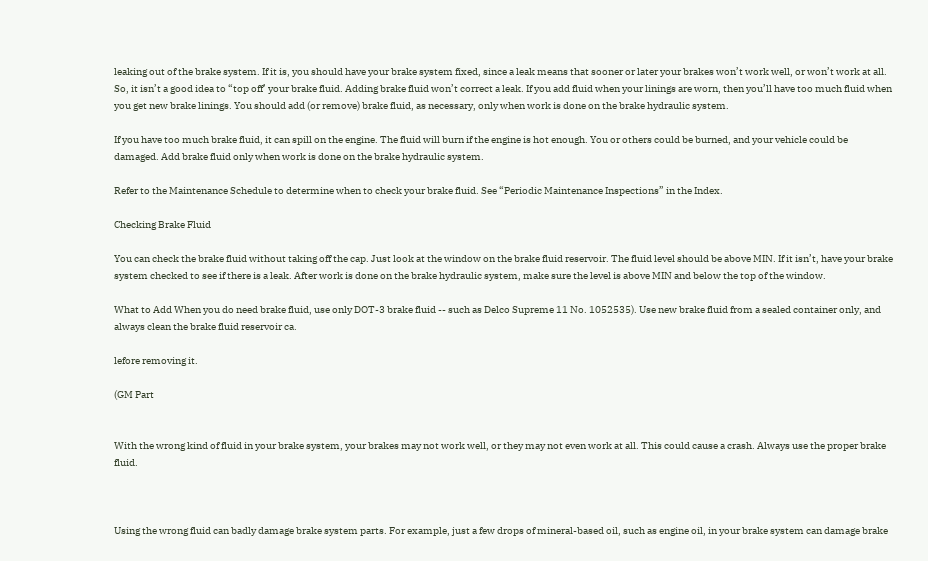leaking out of the brake system. If it is, you should have your brake system fixed, since a leak means that sooner or later your brakes won’t work well, or won’t work at all. So, it isn’t a good idea to “top off’ your brake fluid. Adding brake fluid won’t correct a leak. If you add fluid when your linings are worn, then you’ll have too much fluid when you get new brake linings. You should add (or remove) brake fluid, as necessary, only when work is done on the brake hydraulic system.

If you have too much brake fluid, it can spill on the engine. The fluid will burn if the engine is hot enough. You or others could be burned, and your vehicle could be damaged. Add brake fluid only when work is done on the brake hydraulic system.

Refer to the Maintenance Schedule to determine when to check your brake fluid. See “Periodic Maintenance Inspections” in the Index.

Checking Brake Fluid

You can check the brake fluid without taking off the cap. Just look at the window on the brake fluid reservoir. The fluid level should be above MIN. If it isn’t, have your brake system checked to see if there is a leak. After work is done on the brake hydraulic system, make sure the level is above MIN and below the top of the window.

What to Add When you do need brake fluid, use only DOT-3 brake fluid -- such as Delco Supreme 11 No. 1052535). Use new brake fluid from a sealed container only, and always clean the brake fluid reservoir ca.

lefore removing it.

(GM Part


With the wrong kind of fluid in your brake system, your brakes may not work well, or they may not even work at all. This could cause a crash. Always use the proper brake fluid.



Using the wrong fluid can badly damage brake system parts. For example, just a few drops of mineral-based oil, such as engine oil, in your brake system can damage brake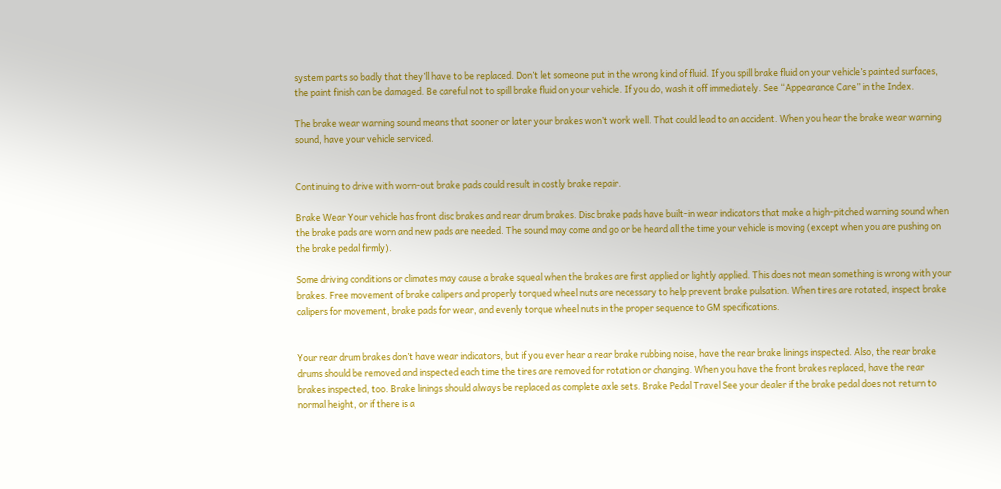system parts so badly that they’ll have to be replaced. Don’t let someone put in the wrong kind of fluid. If you spill brake fluid on your vehicle’s painted surfaces, the paint finish can be damaged. Be careful not to spill brake fluid on your vehicle. If you do, wash it off immediately. See “Appearance Care” in the Index.

The brake wear warning sound means that sooner or later your brakes won’t work well. That could lead to an accident. When you hear the brake wear warning sound, have your vehicle serviced.


Continuing to drive with worn-out brake pads could result in costly brake repair.

Brake Wear Your vehicle has front disc brakes and rear drum brakes. Disc brake pads have built-in wear indicators that make a high-pitched warning sound when the brake pads are worn and new pads are needed. The sound may come and go or be heard all the time your vehicle is moving (except when you are pushing on the brake pedal firmly).

Some driving conditions or climates may cause a brake squeal when the brakes are first applied or lightly applied. This does not mean something is wrong with your brakes. Free movement of brake calipers and properly torqued wheel nuts are necessary to help prevent brake pulsation. When tires are rotated, inspect brake calipers for movement, brake pads for wear, and evenly torque wheel nuts in the proper sequence to GM specifications.


Your rear drum brakes don’t have wear indicators, but if you ever hear a rear brake rubbing noise, have the rear brake linings inspected. Also, the rear brake drums should be removed and inspected each time the tires are removed for rotation or changing. When you have the front brakes replaced, have the rear brakes inspected, too. Brake linings should always be replaced as complete axle sets. Brake Pedal Travel See your dealer if the brake pedal does not return to normal height, or if there is a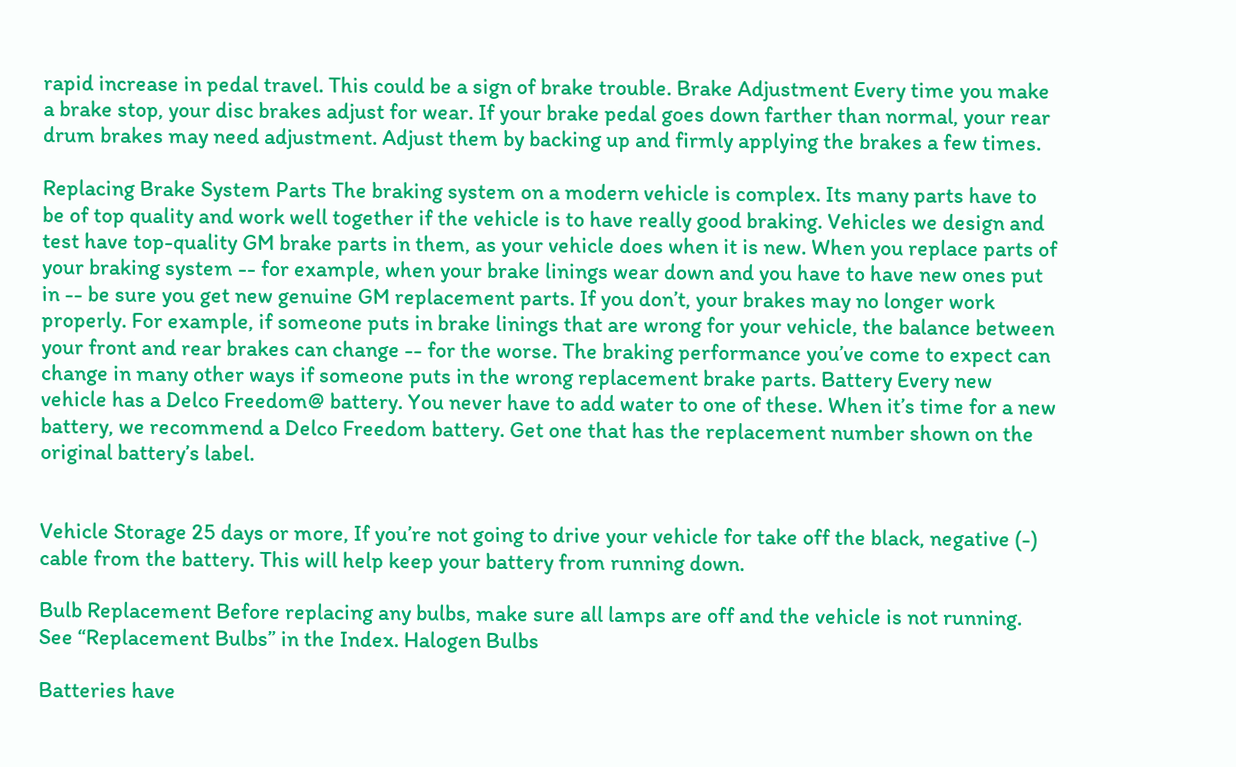rapid increase in pedal travel. This could be a sign of brake trouble. Brake Adjustment Every time you make a brake stop, your disc brakes adjust for wear. If your brake pedal goes down farther than normal, your rear drum brakes may need adjustment. Adjust them by backing up and firmly applying the brakes a few times.

Replacing Brake System Parts The braking system on a modern vehicle is complex. Its many parts have to be of top quality and work well together if the vehicle is to have really good braking. Vehicles we design and test have top-quality GM brake parts in them, as your vehicle does when it is new. When you replace parts of your braking system -- for example, when your brake linings wear down and you have to have new ones put in -- be sure you get new genuine GM replacement parts. If you don’t, your brakes may no longer work properly. For example, if someone puts in brake linings that are wrong for your vehicle, the balance between your front and rear brakes can change -- for the worse. The braking performance you’ve come to expect can change in many other ways if someone puts in the wrong replacement brake parts. Battery Every new vehicle has a Delco Freedom@ battery. You never have to add water to one of these. When it’s time for a new battery, we recommend a Delco Freedom battery. Get one that has the replacement number shown on the original battery’s label.


Vehicle Storage 25 days or more, If you’re not going to drive your vehicle for take off the black, negative (-) cable from the battery. This will help keep your battery from running down.

Bulb Replacement Before replacing any bulbs, make sure all lamps are off and the vehicle is not running. See “Replacement Bulbs” in the Index. Halogen Bulbs

Batteries have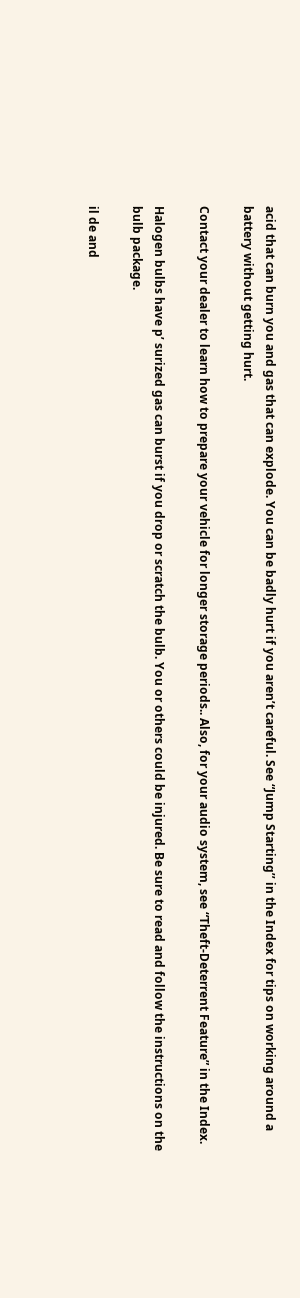acid that can burn you and gas that can explode. You can be badly hurt if you aren’t careful. See “Jump Starting’’ in the Index for tips on working around a battery without getting hurt.

Contact your dealer to learn how to prepare your vehicle for longer storage periods.. Also, for your audio system, see “Theft-Deterrent Feature” in the Index.

Halogen bulbs have p’ surized gas can burst if you drop or scratch the bulb. You or others could be injured. Be sure to read and follow the instructions on the bulb package.

il de and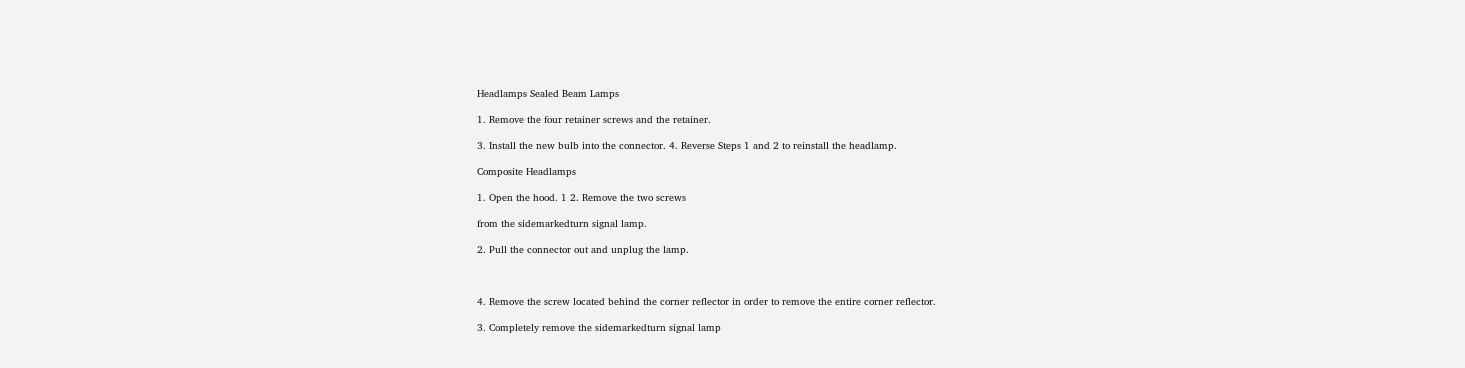Headlamps Sealed Beam Lamps

1. Remove the four retainer screws and the retainer.

3. Install the new bulb into the connector. 4. Reverse Steps 1 and 2 to reinstall the headlamp.

Composite Headlamps

1. Open the hood. 1 2. Remove the two screws

from the sidemarkedturn signal lamp.

2. Pull the connector out and unplug the lamp.



4. Remove the screw located behind the corner reflector in order to remove the entire corner reflector.

3. Completely remove the sidemarkedturn signal lamp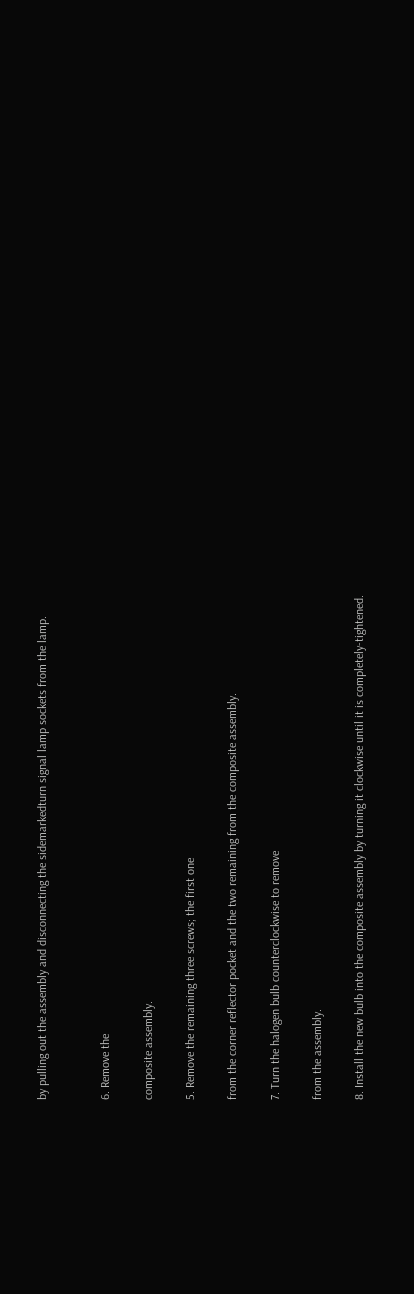by pulling out the assembly and disconnecting the sidemarkedturn signal lamp sockets from the lamp.


6. Remove the

composite assembly.

5. Remove the remaining three screws; the first one

from the corner reflector pocket and the two remaining from the composite assembly.

7. Turn the halogen bulb counterclockwise to remove

from the assembly.

8. Install the new bulb into the composite assembly by turning it clockwise until it is completely-tightened.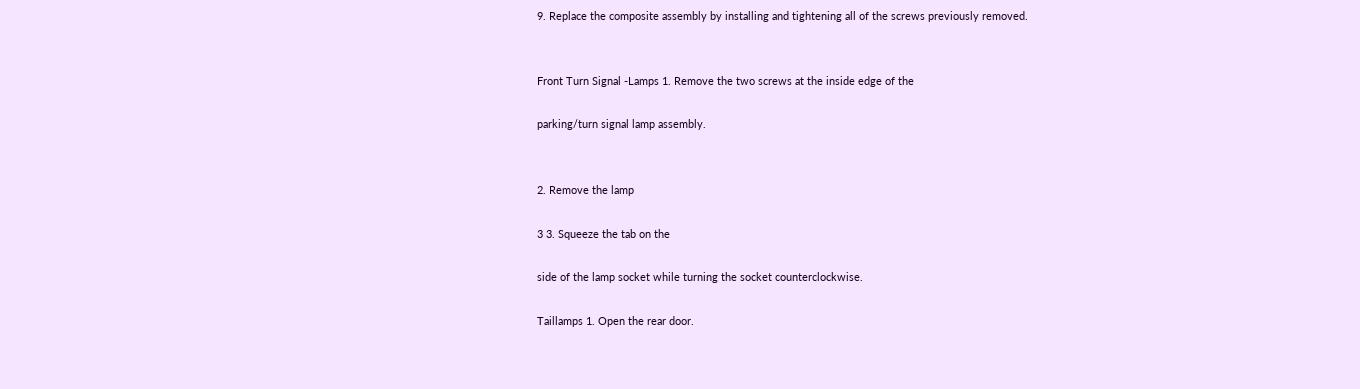9. Replace the composite assembly by installing and tightening all of the screws previously removed.


Front Turn Signal -Lamps 1. Remove the two screws at the inside edge of the

parking/turn signal lamp assembly.


2. Remove the lamp

3 3. Squeeze the tab on the

side of the lamp socket while turning the socket counterclockwise.

Taillamps 1. Open the rear door.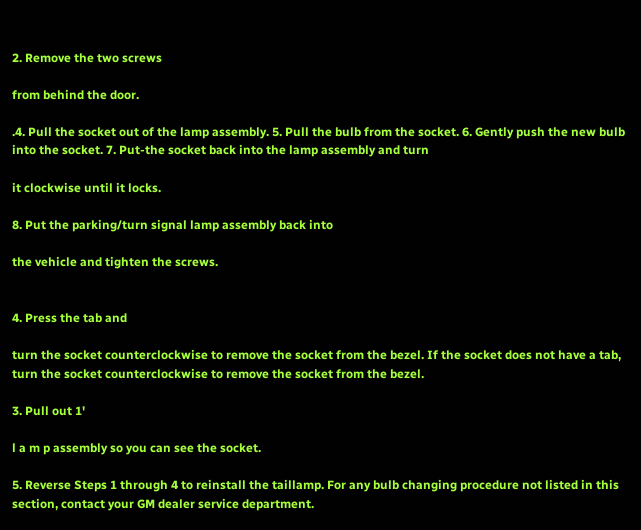2. Remove the two screws

from behind the door.

.4. Pull the socket out of the lamp assembly. 5. Pull the bulb from the socket. 6. Gently push the new bulb into the socket. 7. Put-the socket back into the lamp assembly and turn

it clockwise until it locks.

8. Put the parking/turn signal lamp assembly back into

the vehicle and tighten the screws.


4. Press the tab and

turn the socket counterclockwise to remove the socket from the bezel. If the socket does not have a tab, turn the socket counterclockwise to remove the socket from the bezel.

3. Pull out 1'

l a m p assembly so you can see the socket.

5. Reverse Steps 1 through 4 to reinstall the taillamp. For any bulb changing procedure not listed in this section, contact your GM dealer service department.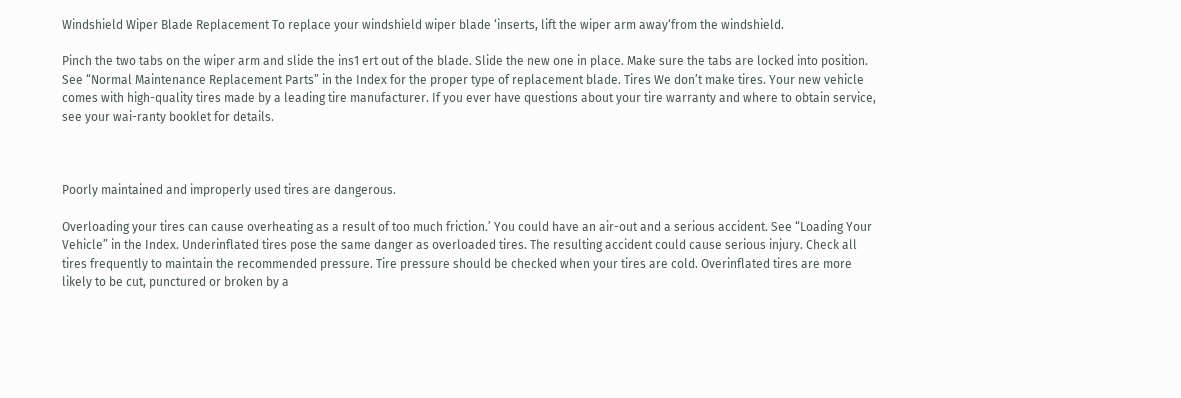Windshield Wiper Blade Replacement To replace your windshield wiper blade ‘inserts, lift the wiper arm away‘from the windshield.

Pinch the two tabs on the wiper arm and slide the ins1 ert out of the blade. Slide the new one in place. Make sure the tabs are locked into position. See “Normal Maintenance Replacement Parts” in the Index for the proper type of replacement blade. Tires We don’t make tires. Your new vehicle comes with high-quality tires made by a leading tire manufacturer. If you ever have questions about your tire warranty and where to obtain service, see your wai-ranty booklet for details.



Poorly maintained and improperly used tires are dangerous.

Overloading your tires can cause overheating as a result of too much friction.’ You could have an air-out and a serious accident. See “Loading Your Vehicle” in the Index. Underinflated tires pose the same danger as overloaded tires. The resulting accident could cause serious injury. Check all tires frequently to maintain the recommended pressure. Tire pressure should be checked when your tires are cold. Overinflated tires are more likely to be cut, punctured or broken by a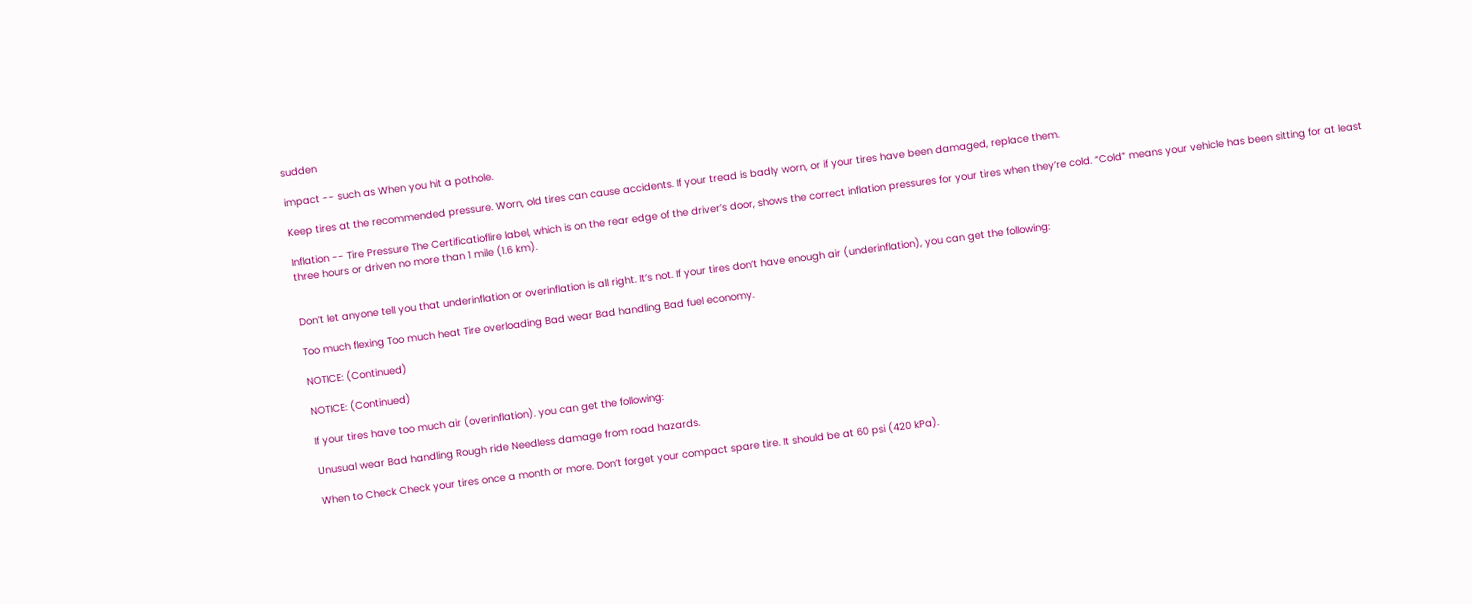sudden

impact -- such as When you hit a pothole.

Keep tires at the recommended pressure. Worn, old tires can cause accidents. If your tread is badly worn, or if your tires have been damaged, replace them.

Inflation -- Tire Pressure The Certificatioflire label, which is on the rear edge of the driver’s door, shows the correct inflation pressures for your tires when they’re cold. “Cold” means your vehicle has been sitting for at least three hours or driven no more than 1 mile (1.6 km).


Don’t let anyone tell you that underinflation or overinflation is all right. It’s not. If your tires don’t have enough air (underinflation), you can get the following:

Too much flexing Too much heat Tire overloading Bad wear Bad handling Bad fuel economy.

NOTICE: (Continued)

NOTICE: (Continued)

If your tires have too much air (overinflation). you can get the following:

Unusual wear Bad handling Rough ride Needless damage from road hazards.

When to Check Check your tires once a month or more. Don’t forget your compact spare tire. It should be at 60 psi (420 kPa).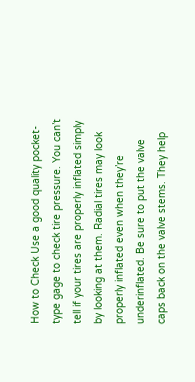How to Check Use a good quality pocket-type gage to check tire pressure. You can’t tell if your tires are properly inflated simply by looking at them. Radial tires may look properly inflated even when they’re underinflated. Be sure to put the valve caps back on the valve stems. They help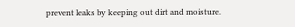prevent leaks by keeping out dirt and moisture.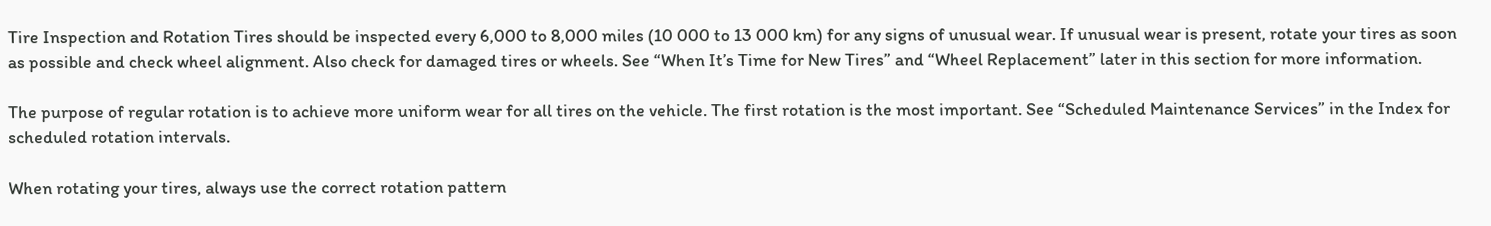Tire Inspection and Rotation Tires should be inspected every 6,000 to 8,000 miles (10 000 to 13 000 km) for any signs of unusual wear. If unusual wear is present, rotate your tires as soon as possible and check wheel alignment. Also check for damaged tires or wheels. See “When It’s Time for New Tires” and “Wheel Replacement” later in this section for more information.

The purpose of regular rotation is to achieve more uniform wear for all tires on the vehicle. The first rotation is the most important. See “Scheduled Maintenance Services” in the Index for scheduled rotation intervals.

When rotating your tires, always use the correct rotation pattern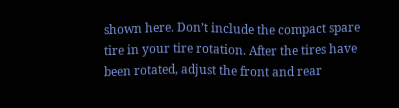shown here. Don’t include the compact spare tire in your tire rotation. After the tires have been rotated, adjust the front and rear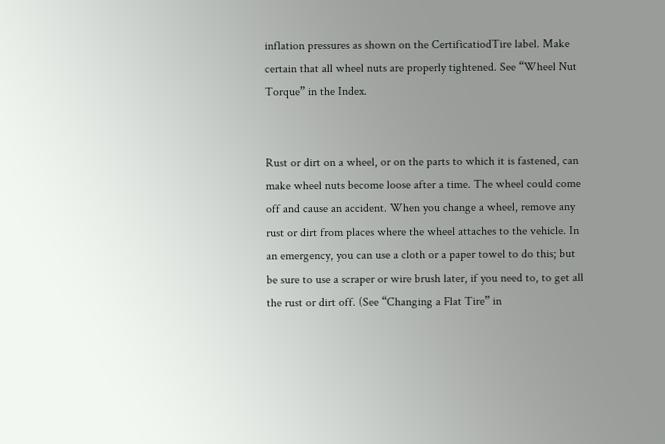inflation pressures as shown on the CertificatiodTire label. Make certain that all wheel nuts are properly tightened. See “Wheel Nut Torque” in the Index.


Rust or dirt on a wheel, or on the parts to which it is fastened, can make wheel nuts become loose after a time. The wheel could come off and cause an accident. When you change a wheel, remove any rust or dirt from places where the wheel attaches to the vehicle. In an emergency, you can use a cloth or a paper towel to do this; but be sure to use a scraper or wire brush later, if you need to, to get all the rust or dirt off. (See “Changing a Flat Tire” in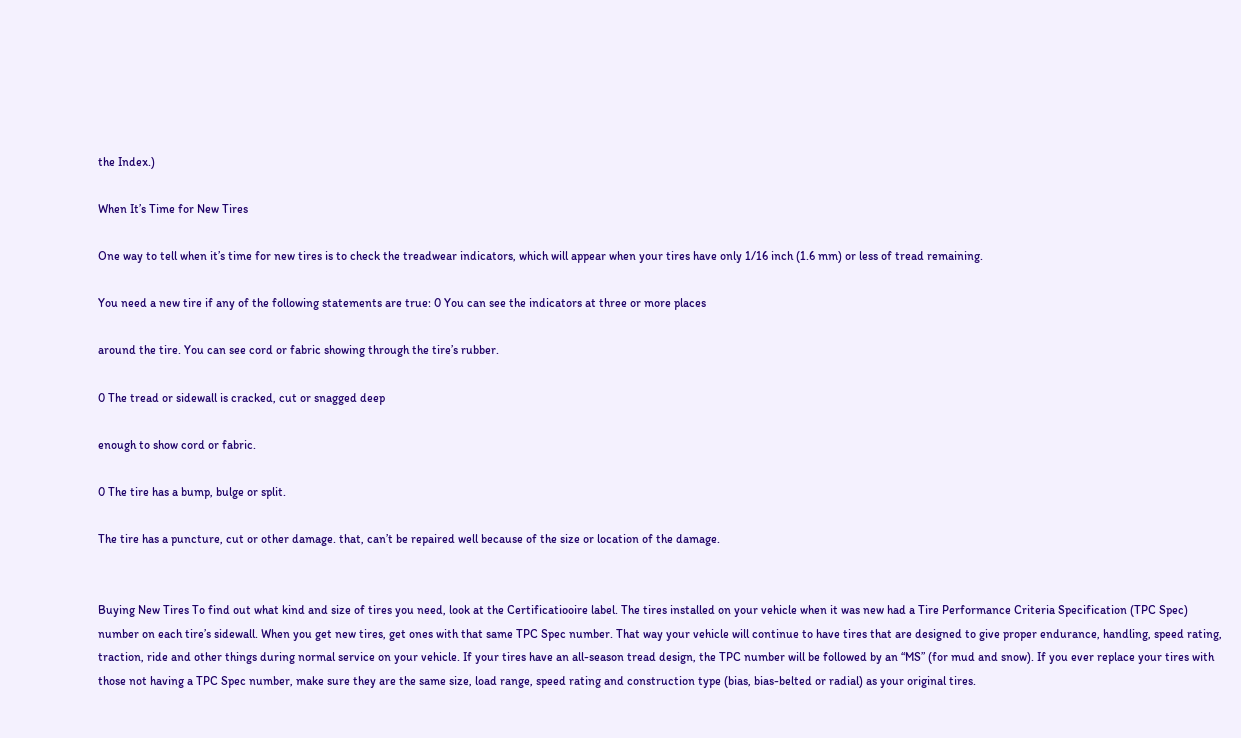the Index.)

When It’s Time for New Tires

One way to tell when it’s time for new tires is to check the treadwear indicators, which will appear when your tires have only 1/16 inch (1.6 mm) or less of tread remaining.

You need a new tire if any of the following statements are true: 0 You can see the indicators at three or more places

around the tire. You can see cord or fabric showing through the tire’s rubber.

0 The tread or sidewall is cracked, cut or snagged deep

enough to show cord or fabric.

0 The tire has a bump, bulge or split.

The tire has a puncture, cut or other damage. that, can’t be repaired well because of the size or location of the damage.


Buying New Tires To find out what kind and size of tires you need, look at the Certificatiooire label. The tires installed on your vehicle when it was new had a Tire Performance Criteria Specification (TPC Spec) number on each tire’s sidewall. When you get new tires, get ones with that same TPC Spec number. That way your vehicle will continue to have tires that are designed to give proper endurance, handling, speed rating, traction, ride and other things during normal service on your vehicle. If your tires have an all-season tread design, the TPC number will be followed by an “MS” (for mud and snow). If you ever replace your tires with those not having a TPC Spec number, make sure they are the same size, load range, speed rating and construction type (bias, bias-belted or radial) as your original tires.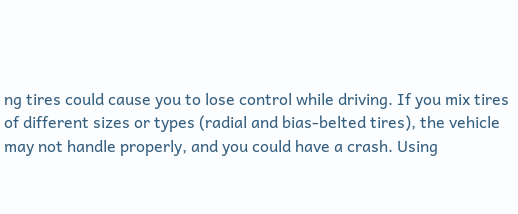ng tires could cause you to lose control while driving. If you mix tires of different sizes or types (radial and bias-belted tires), the vehicle may not handle properly, and you could have a crash. Using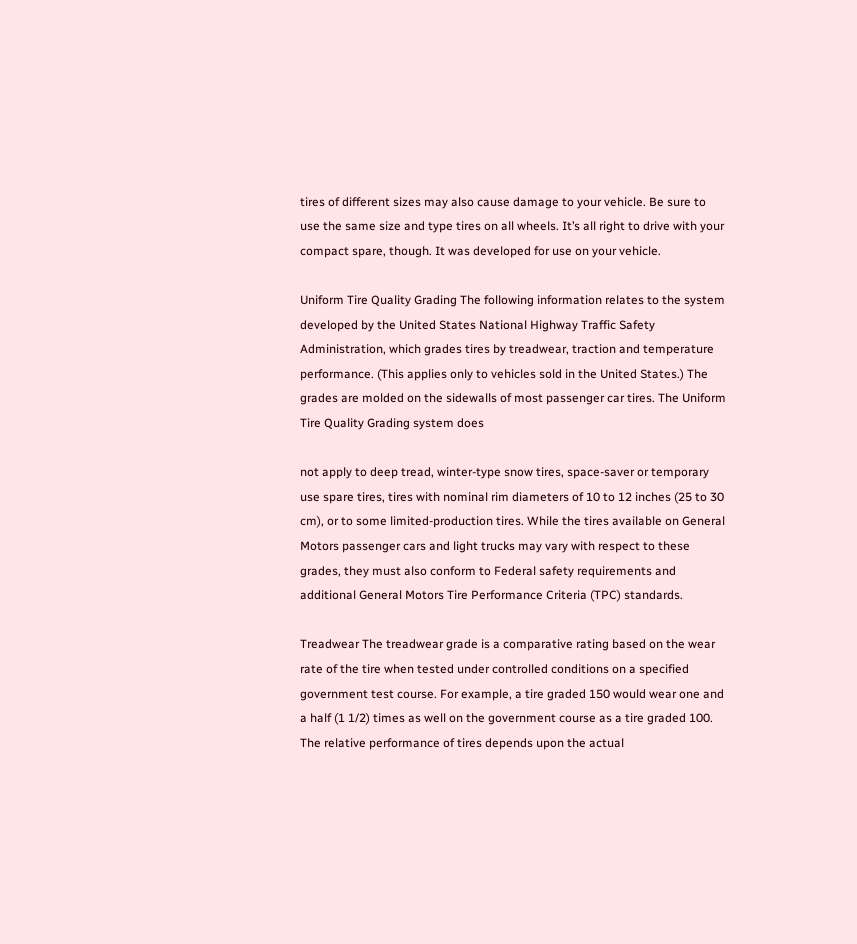tires of different sizes may also cause damage to your vehicle. Be sure to use the same size and type tires on all wheels. It’s all right to drive with your compact spare, though. It was developed for use on your vehicle.

Uniform Tire Quality Grading The following information relates to the system developed by the United States National Highway Traffic Safety Administration, which grades tires by treadwear, traction and temperature performance. (This applies only to vehicles sold in the United States.) The grades are molded on the sidewalls of most passenger car tires. The Uniform Tire Quality Grading system does

not apply to deep tread, winter-type snow tires, space-saver or temporary use spare tires, tires with nominal rim diameters of 10 to 12 inches (25 to 30 cm), or to some limited-production tires. While the tires available on General Motors passenger cars and light trucks may vary with respect to these grades, they must also conform to Federal safety requirements and additional General Motors Tire Performance Criteria (TPC) standards.

Treadwear The treadwear grade is a comparative rating based on the wear rate of the tire when tested under controlled conditions on a specified government test course. For example, a tire graded 150 would wear one and a half (1 1/2) times as well on the government course as a tire graded 100. The relative performance of tires depends upon the actual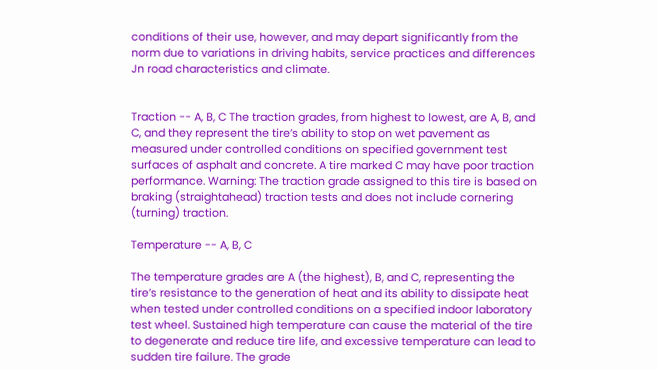conditions of their use, however, and may depart significantly from the norm due to variations in driving habits, service practices and differences Jn road characteristics and climate.


Traction -- A, B, C The traction grades, from highest to lowest, are A, B, and C, and they represent the tire’s ability to stop on wet pavement as measured under controlled conditions on specified government test surfaces of asphalt and concrete. A tire marked C may have poor traction performance. Warning: The traction grade assigned to this tire is based on braking (straightahead) traction tests and does not include cornering (turning) traction.

Temperature -- A, B, C

The temperature grades are A (the highest), B, and C, representing the tire’s resistance to the generation of heat and its ability to dissipate heat when tested under controlled conditions on a specified indoor laboratory test wheel. Sustained high temperature can cause the material of the tire to degenerate and reduce tire life, and excessive temperature can lead to sudden tire failure. The grade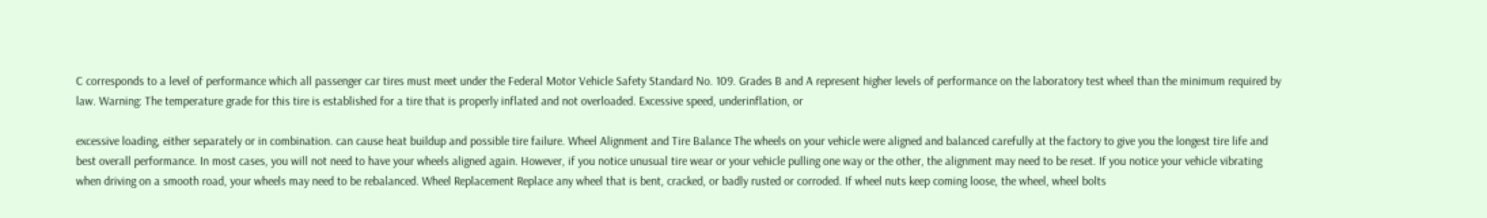C corresponds to a level of performance which all passenger car tires must meet under the Federal Motor Vehicle Safety Standard No. 109. Grades B and A represent higher levels of performance on the laboratory test wheel than the minimum required by law. Warning: The temperature grade for this tire is established for a tire that is properly inflated and not overloaded. Excessive speed, underinflation, or

excessive loading, either separately or in combination. can cause heat buildup and possible tire failure. Wheel Alignment and Tire Balance The wheels on your vehicle were aligned and balanced carefully at the factory to give you the longest tire life and best overall performance. In most cases, you will not need to have your wheels aligned again. However, if you notice unusual tire wear or your vehicle pulling one way or the other, the alignment may need to be reset. If you notice your vehicle vibrating when driving on a smooth road, your wheels may need to be rebalanced. Wheel Replacement Replace any wheel that is bent, cracked, or badly rusted or corroded. If wheel nuts keep coming loose, the wheel, wheel bolts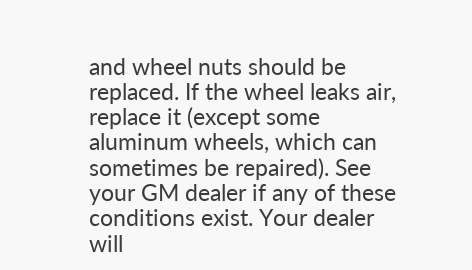and wheel nuts should be replaced. If the wheel leaks air, replace it (except some aluminum wheels, which can sometimes be repaired). See your GM dealer if any of these conditions exist. Your dealer will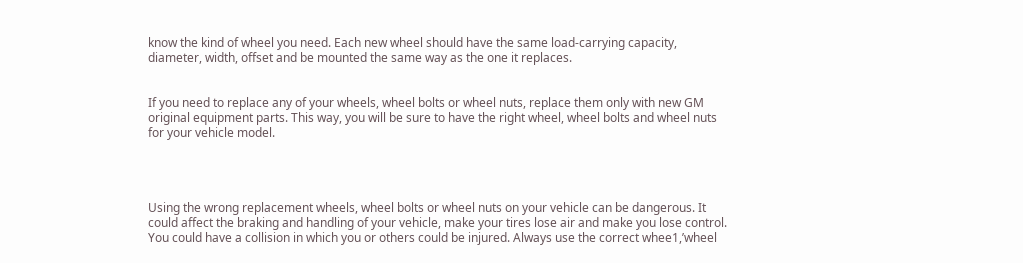know the kind of wheel you need. Each new wheel should have the same load-carrying capacity, diameter, width, offset and be mounted the same way as the one it replaces.


If you need to replace any of your wheels, wheel bolts or wheel nuts, replace them only with new GM original equipment parts. This way, you will be sure to have the right wheel, wheel bolts and wheel nuts for your vehicle model.




Using the wrong replacement wheels, wheel bolts or wheel nuts on your vehicle can be dangerous. It could affect the braking and handling of your vehicle, make your tires lose air and make you lose control. You could have a collision in which you or others could be injured. Always use the correct whee1,’wheel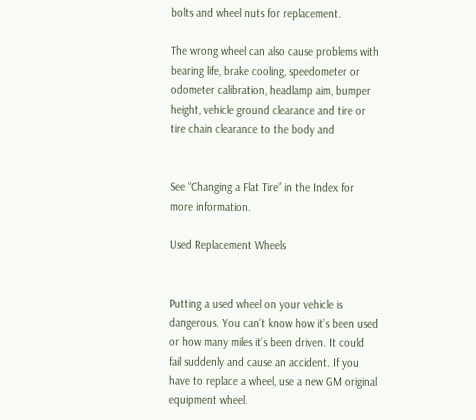bolts and wheel nuts for replacement.

The wrong wheel can also cause problems with bearing life, brake cooling, speedometer or odometer calibration, headlamp aim, bumper height, vehicle ground clearance and tire or tire chain clearance to the body and


See “Changing a Flat Tire” in the Index for more information.

Used Replacement Wheels


Putting a used wheel on your vehicle is dangerous. You can’t know how it’s been used or how many miles it’s been driven. It could fail suddenly and cause an accident. If you have to replace a wheel, use a new GM original equipment wheel.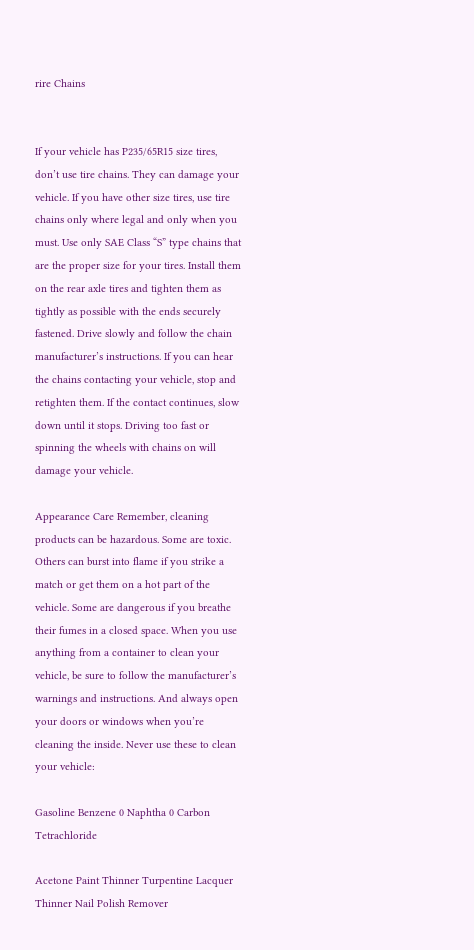rire Chains


If your vehicle has P235/65R15 size tires, don’t use tire chains. They can damage your vehicle. If you have other size tires, use tire chains only where legal and only when you must. Use only SAE Class “S” type chains that are the proper size for your tires. Install them on the rear axle tires and tighten them as tightly as possible with the ends securely fastened. Drive slowly and follow the chain manufacturer’s instructions. If you can hear the chains contacting your vehicle, stop and retighten them. If the contact continues, slow down until it stops. Driving too fast or spinning the wheels with chains on will damage your vehicle.

Appearance Care Remember, cleaning products can be hazardous. Some are toxic. Others can burst into flame if you strike a match or get them on a hot part of the vehicle. Some are dangerous if you breathe their fumes in a closed space. When you use anything from a container to clean your vehicle, be sure to follow the manufacturer’s warnings and instructions. And always open your doors or windows when you’re cleaning the inside. Never use these to clean your vehicle:

Gasoline Benzene 0 Naphtha 0 Carbon Tetrachloride

Acetone Paint Thinner Turpentine Lacquer Thinner Nail Polish Remover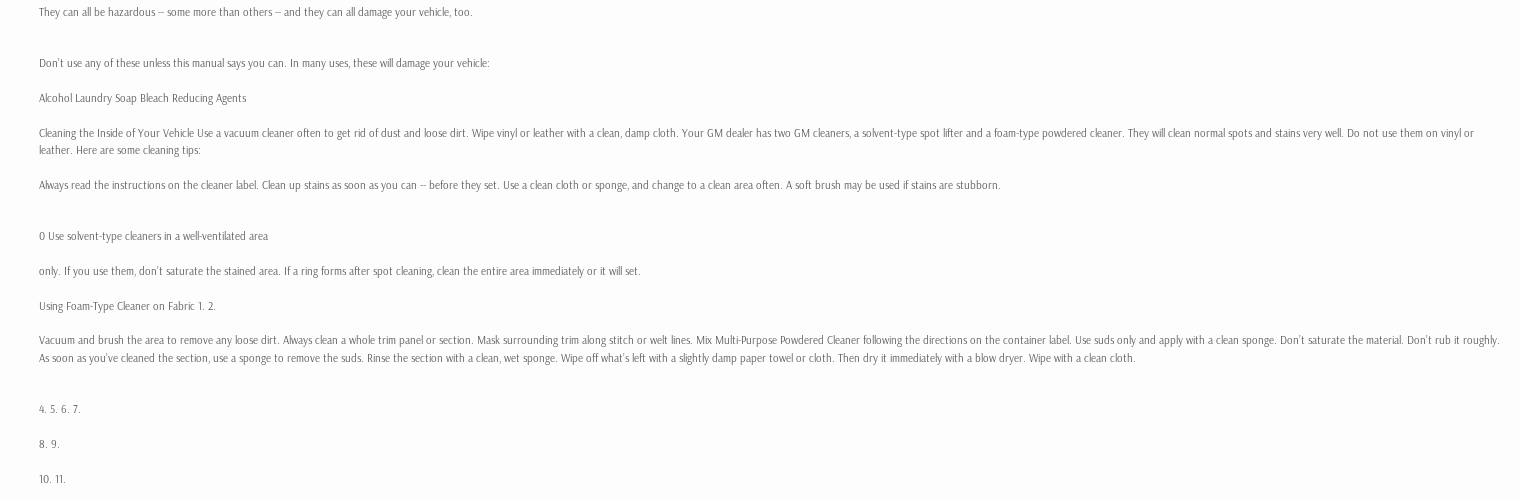They can all be hazardous -- some more than others -- and they can all damage your vehicle, too.


Don’t use any of these unless this manual says you can. In many uses, these will damage your vehicle:

Alcohol Laundry Soap Bleach Reducing Agents

Cleaning the Inside of Your Vehicle Use a vacuum cleaner often to get rid of dust and loose dirt. Wipe vinyl or leather with a clean, damp cloth. Your GM dealer has two GM cleaners, a solvent-type spot lifter and a foam-type powdered cleaner. They will clean normal spots and stains very well. Do not use them on vinyl or leather. Here are some cleaning tips:

Always read the instructions on the cleaner label. Clean up stains as soon as you can -- before they set. Use a clean cloth or sponge, and change to a clean area often. A soft brush may be used if stains are stubborn.


0 Use solvent-type cleaners in a well-ventilated area

only. If you use them, don’t saturate the stained area. If a ring forms after spot cleaning, clean the entire area immediately or it will set.

Using Foam-Type Cleaner on Fabric 1. 2.

Vacuum and brush the area to remove any loose dirt. Always clean a whole trim panel or section. Mask surrounding trim along stitch or welt lines. Mix Multi-Purpose Powdered Cleaner following the directions on the container label. Use suds only and apply with a clean sponge. Don’t saturate the material. Don’t rub it roughly. As soon as you’ve cleaned the section, use a sponge to remove the suds. Rinse the section with a clean, wet sponge. Wipe off what’s left with a slightly damp paper towel or cloth. Then dry it immediately with a blow dryer. Wipe with a clean cloth.


4. 5. 6. 7.

8. 9.

10. 11.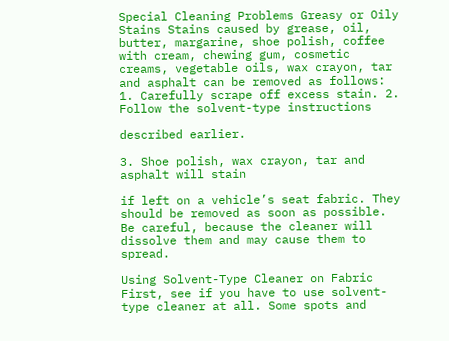Special Cleaning Problems Greasy or Oily Stains Stains caused by grease, oil, butter, margarine, shoe polish, coffee with cream, chewing gum, cosmetic creams, vegetable oils, wax crayon, tar and asphalt can be removed as follows: 1. Carefully scrape off excess stain. 2. Follow the solvent-type instructions

described earlier.

3. Shoe polish, wax crayon, tar and asphalt will stain

if left on a vehicle’s seat fabric. They should be removed as soon as possible. Be careful, because the cleaner will dissolve them and may cause them to spread.

Using Solvent-Type Cleaner on Fabric First, see if you have to use solvent-type cleaner at all. Some spots and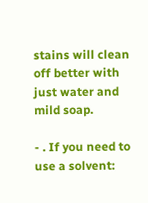stains will clean off better with just water and mild soap.

- . If you need to use a solvent: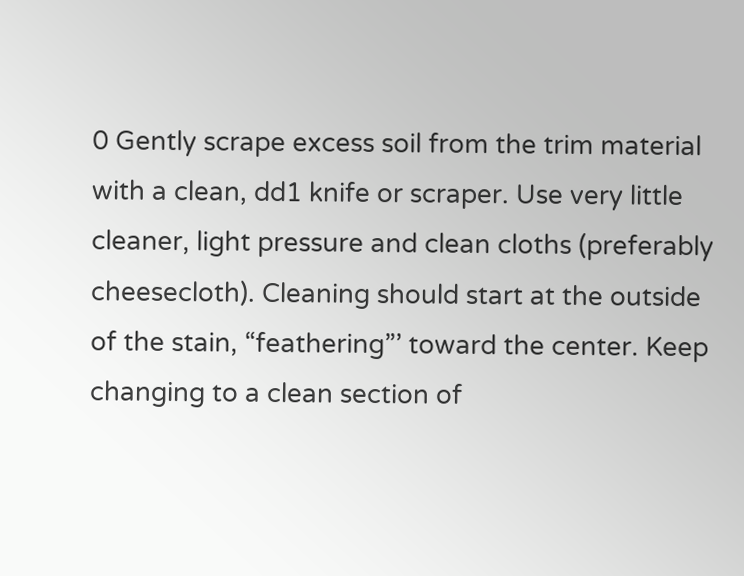0 Gently scrape excess soil from the trim material with a clean, dd1 knife or scraper. Use very little cleaner, light pressure and clean cloths (preferably cheesecloth). Cleaning should start at the outside of the stain, “feathering”’ toward the center. Keep changing to a clean section of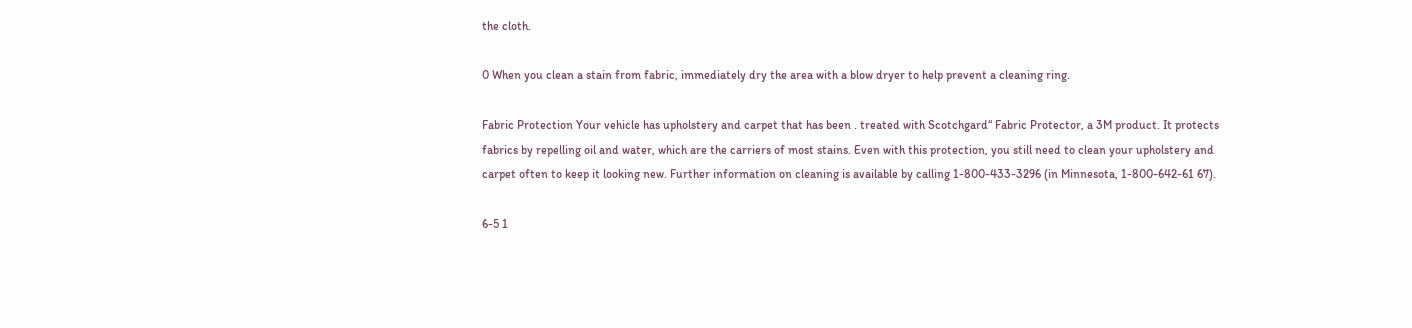the cloth.

0 When you clean a stain from fabric, immediately dry the area with a blow dryer to help prevent a cleaning ring.

Fabric Protection Your vehicle has upholstery and carpet that has been . treated with Scotchgard“ Fabric Protector, a 3M product. It protects fabrics by repelling oil and water, which are the carriers of most stains. Even with this protection, you still need to clean your upholstery and carpet often to keep it looking new. Further information on cleaning is available by calling 1-800-433-3296 (in Minnesota, 1-800-642-61 67).

6-5 1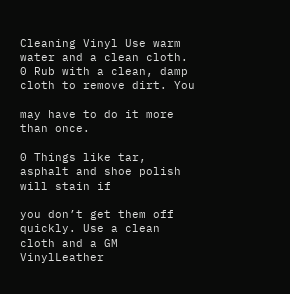Cleaning Vinyl Use warm water and a clean cloth. 0 Rub with a clean, damp cloth to remove dirt. You

may have to do it more than once.

0 Things like tar, asphalt and shoe polish will stain if

you don’t get them off quickly. Use a clean cloth and a GM VinylLeather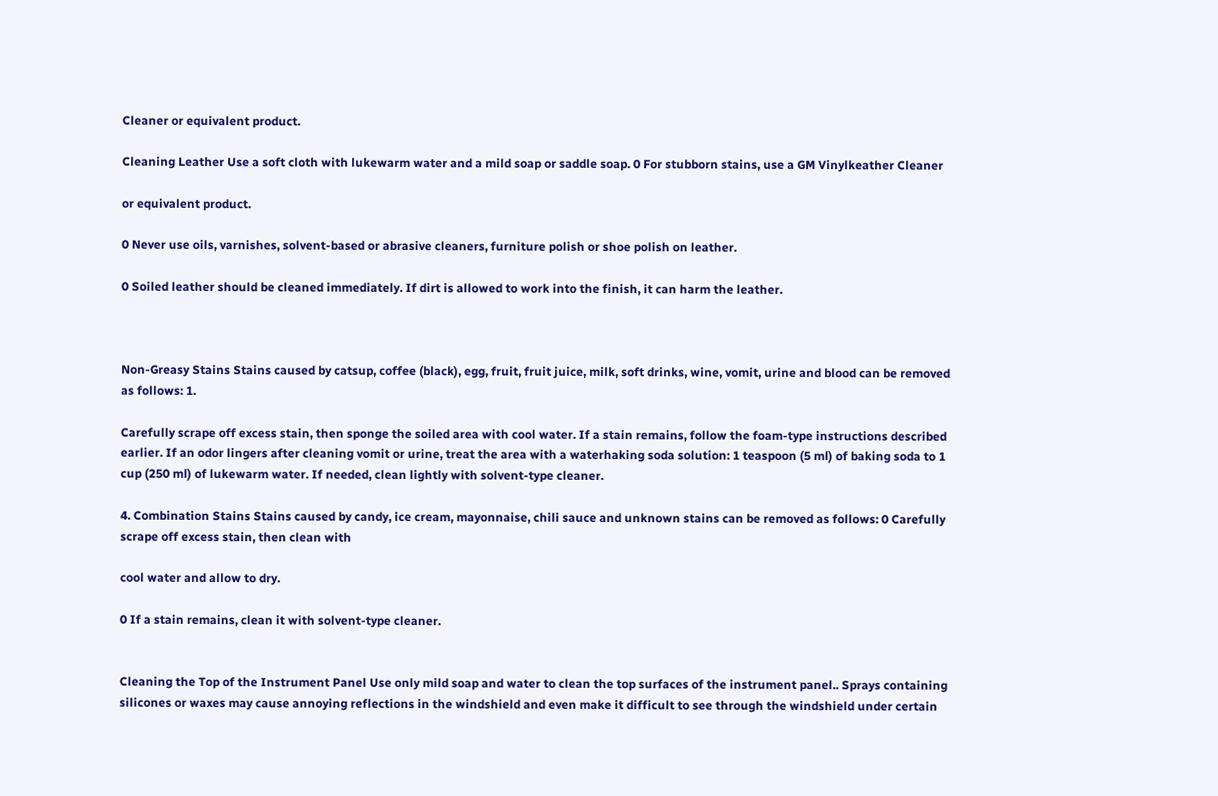Cleaner or equivalent product.

Cleaning Leather Use a soft cloth with lukewarm water and a mild soap or saddle soap. 0 For stubborn stains, use a GM Vinylkeather Cleaner

or equivalent product.

0 Never use oils, varnishes, solvent-based or abrasive cleaners, furniture polish or shoe polish on leather.

0 Soiled leather should be cleaned immediately. If dirt is allowed to work into the finish, it can harm the leather.



Non-Greasy Stains Stains caused by catsup, coffee (black), egg, fruit, fruit juice, milk, soft drinks, wine, vomit, urine and blood can be removed as follows: 1.

Carefully scrape off excess stain, then sponge the soiled area with cool water. If a stain remains, follow the foam-type instructions described earlier. If an odor lingers after cleaning vomit or urine, treat the area with a waterhaking soda solution: 1 teaspoon (5 ml) of baking soda to 1 cup (250 ml) of lukewarm water. If needed, clean lightly with solvent-type cleaner.

4. Combination Stains Stains caused by candy, ice cream, mayonnaise, chili sauce and unknown stains can be removed as follows: 0 Carefully scrape off excess stain, then clean with

cool water and allow to dry.

0 If a stain remains, clean it with solvent-type cleaner.


Cleaning the Top of the Instrument Panel Use only mild soap and water to clean the top surfaces of the instrument panel.. Sprays containing silicones or waxes may cause annoying reflections in the windshield and even make it difficult to see through the windshield under certain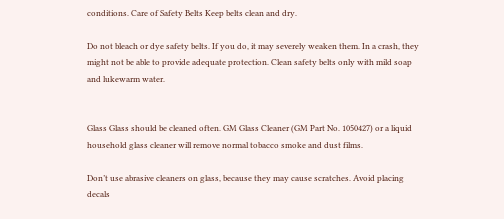conditions. Care of Safety Belts Keep belts clean and dry.

Do not bleach or dye safety belts. If you do, it may severely weaken them. In a crash, they might not be able to provide adequate protection. Clean safety belts only with mild soap and lukewarm water.


Glass Glass should be cleaned often. GM Glass Cleaner (GM Part No. 1050427) or a liquid household glass cleaner will remove normal tobacco smoke and dust films.

Don’t use abrasive cleaners on glass, because they may cause scratches. Avoid placing decals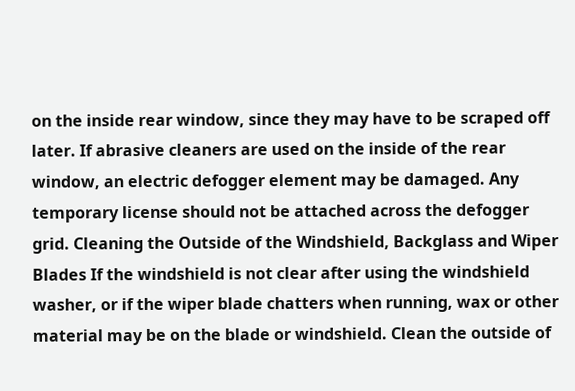on the inside rear window, since they may have to be scraped off later. If abrasive cleaners are used on the inside of the rear window, an electric defogger element may be damaged. Any temporary license should not be attached across the defogger grid. Cleaning the Outside of the Windshield, Backglass and Wiper Blades If the windshield is not clear after using the windshield washer, or if the wiper blade chatters when running, wax or other material may be on the blade or windshield. Clean the outside of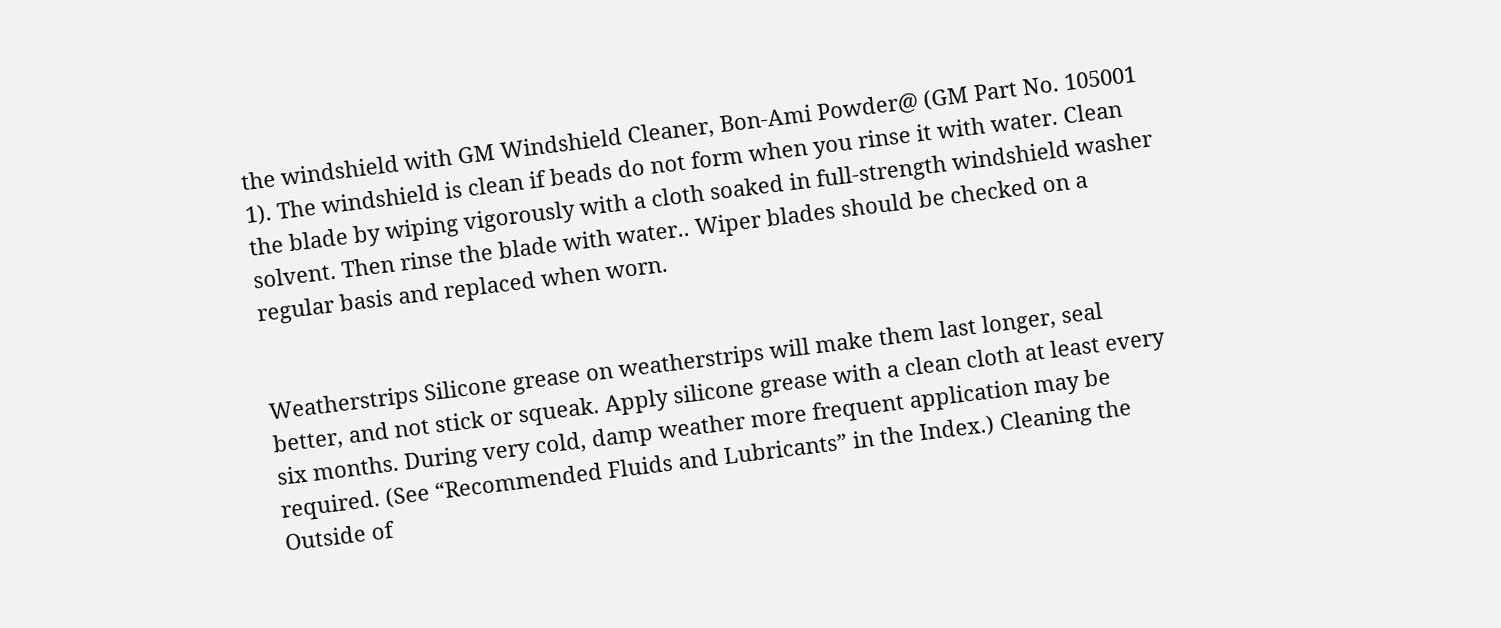the windshield with GM Windshield Cleaner, Bon-Ami Powder@ (GM Part No. 105001 1). The windshield is clean if beads do not form when you rinse it with water. Clean the blade by wiping vigorously with a cloth soaked in full-strength windshield washer solvent. Then rinse the blade with water.. Wiper blades should be checked on a regular basis and replaced when worn.


Weatherstrips Silicone grease on weatherstrips will make them last longer, seal better, and not stick or squeak. Apply silicone grease with a clean cloth at least every six months. During very cold, damp weather more frequent application may be required. (See “Recommended Fluids and Lubricants” in the Index.) Cleaning the Outside of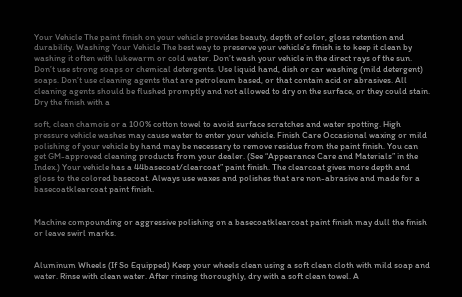Your Vehicle The paint finish on your vehicle provides beauty, depth of color, gloss retention and durability. Washing Your Vehicle The best way to preserve your vehicle’s finish is to keep it clean by washing it often with lukewarm or cold water. Don’t wash your vehicle in the direct rays of the sun. Don’t use strong soaps or chemical detergents. Use liquid hand, dish or car washing (mild detergent) soaps. Don’t use cleaning agents that are petroleum based, or that contain acid or abrasives. All cleaning agents should be flushed promptly and not allowed to dry on the surface, or they could stain. Dry the finish with a

soft, clean chamois or a 100% cotton towel to avoid surface scratches and water spotting. High pressure vehicle washes may cause water to enter your vehicle. Finish Care Occasional waxing or mild polishing of your vehicle by hand may be necessary to remove residue from the paint finish. You can get GM-approved cleaning products from your dealer. (See “Appearance Care and Materials” in the Index.) Your vehicle has a 44basecoat/clearcoat” paint finish. The clearcoat gives more depth and gloss to the colored basecoat. Always use waxes and polishes that are non-abrasive and made for a basecoatklearcoat paint finish.


Machine compounding or aggressive polishing on a basecoatklearcoat paint finish may dull the finish or leave swirl marks.


Aluminum Wheels (If So Equipped) Keep your wheels clean using a soft clean cloth with mild soap and water. Rinse with clean water. After rinsing thoroughly, dry with a soft clean towel. A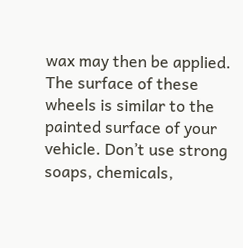wax may then be applied. The surface of these wheels is similar to the painted surface of your vehicle. Don’t use strong soaps, chemicals,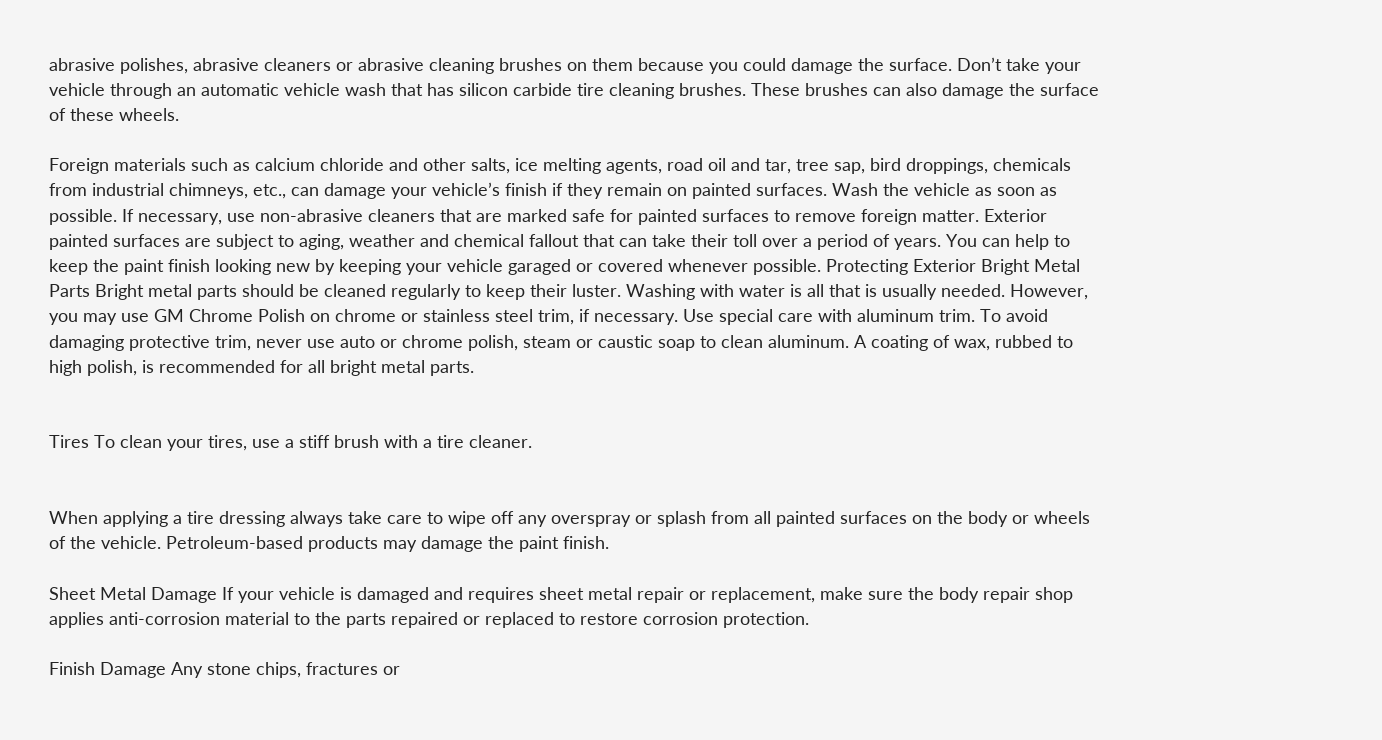abrasive polishes, abrasive cleaners or abrasive cleaning brushes on them because you could damage the surface. Don’t take your vehicle through an automatic vehicle wash that has silicon carbide tire cleaning brushes. These brushes can also damage the surface of these wheels.

Foreign materials such as calcium chloride and other salts, ice melting agents, road oil and tar, tree sap, bird droppings, chemicals from industrial chimneys, etc., can damage your vehicle’s finish if they remain on painted surfaces. Wash the vehicle as soon as possible. If necessary, use non-abrasive cleaners that are marked safe for painted surfaces to remove foreign matter. Exterior painted surfaces are subject to aging, weather and chemical fallout that can take their toll over a period of years. You can help to keep the paint finish looking new by keeping your vehicle garaged or covered whenever possible. Protecting Exterior Bright Metal Parts Bright metal parts should be cleaned regularly to keep their luster. Washing with water is all that is usually needed. However, you may use GM Chrome Polish on chrome or stainless steel trim, if necessary. Use special care with aluminum trim. To avoid damaging protective trim, never use auto or chrome polish, steam or caustic soap to clean aluminum. A coating of wax, rubbed to high polish, is recommended for all bright metal parts.


Tires To clean your tires, use a stiff brush with a tire cleaner.


When applying a tire dressing always take care to wipe off any overspray or splash from all painted surfaces on the body or wheels of the vehicle. Petroleum-based products may damage the paint finish.

Sheet Metal Damage If your vehicle is damaged and requires sheet metal repair or replacement, make sure the body repair shop applies anti-corrosion material to the parts repaired or replaced to restore corrosion protection.

Finish Damage Any stone chips, fractures or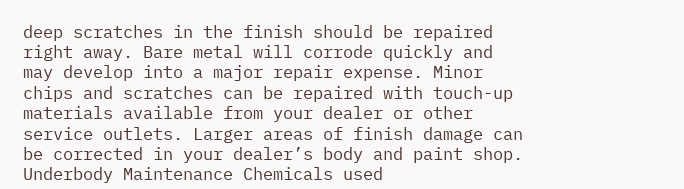deep scratches in the finish should be repaired right away. Bare metal will corrode quickly and may develop into a major repair expense. Minor chips and scratches can be repaired with touch-up materials available from your dealer or other service outlets. Larger areas of finish damage can be corrected in your dealer’s body and paint shop. Underbody Maintenance Chemicals used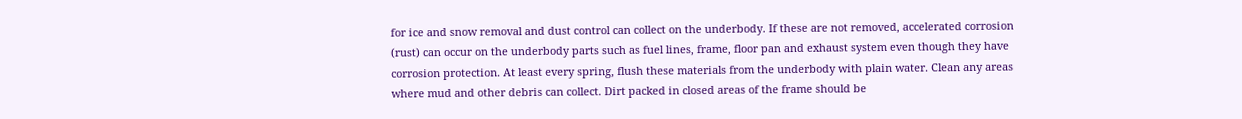for ice and snow removal and dust control can collect on the underbody. If these are not removed, accelerated corrosion (rust) can occur on the underbody parts such as fuel lines, frame, floor pan and exhaust system even though they have corrosion protection. At least every spring, flush these materials from the underbody with plain water. Clean any areas where mud and other debris can collect. Dirt packed in closed areas of the frame should be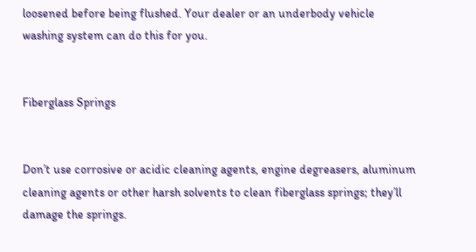loosened before being flushed. Your dealer or an underbody vehicle washing system can do this for you.


Fiberglass Springs


Don’t use corrosive or acidic cleaning agents, engine degreasers, aluminum cleaning agents or other harsh solvents to clean fiberglass springs; they’ll damage the springs.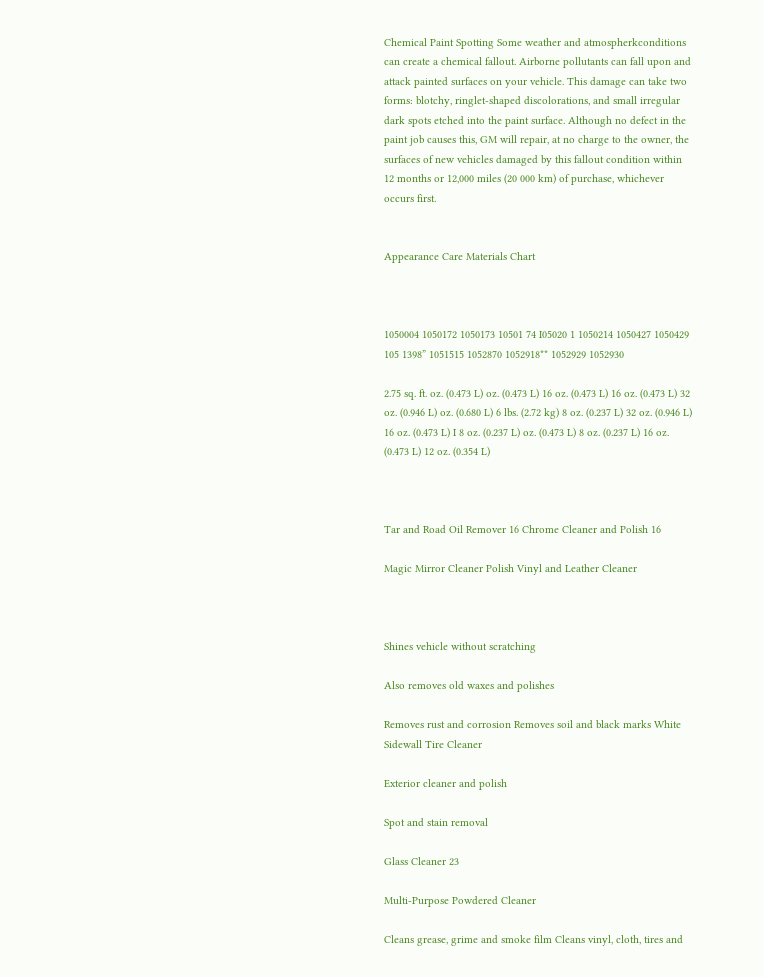Chemical Paint Spotting Some weather and atmospherkconditions can create a chemical fallout. Airborne pollutants can fall upon and attack painted surfaces on your vehicle. This damage can take two forms: blotchy, ringlet-shaped discolorations, and small irregular dark spots etched into the paint surface. Although no defect in the paint job causes this, GM will repair, at no charge to the owner, the surfaces of new vehicles damaged by this fallout condition within 12 months or 12,000 miles (20 000 km) of purchase, whichever occurs first.


Appearance Care Materials Chart



1050004 1050172 1050173 10501 74 I05020 1 1050214 1050427 1050429 105 1398” 1051515 1052870 1052918** 1052929 1052930

2.75 sq. ft. oz. (0.473 L) oz. (0.473 L) 16 oz. (0.473 L) 16 oz. (0.473 L) 32 oz. (0.946 L) oz. (0.680 L) 6 lbs. (2.72 kg) 8 oz. (0.237 L) 32 oz. (0.946 L) 16 oz. (0.473 L) I 8 oz. (0.237 L) oz. (0.473 L) 8 oz. (0.237 L) 16 oz. (0.473 L) 12 oz. (0.354 L)



Tar and Road Oil Remover 16 Chrome Cleaner and Polish 16

Magic Mirror Cleaner Polish Vinyl and Leather Cleaner



Shines vehicle without scratching

Also removes old waxes and polishes

Removes rust and corrosion Removes soil and black marks White Sidewall Tire Cleaner

Exterior cleaner and polish

Spot and stain removal

Glass Cleaner 23

Multi-Purpose Powdered Cleaner

Cleans grease, grime and smoke film Cleans vinyl, cloth, tires and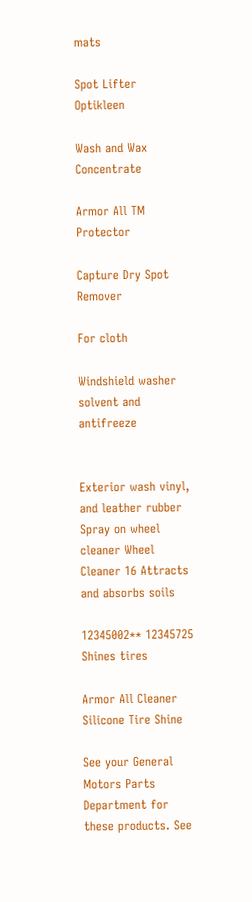mats

Spot Lifter Optikleen

Wash and Wax Concentrate

Armor All TM Protector

Capture Dry Spot Remover

For cloth

Windshield washer solvent and antifreeze


Exterior wash vinyl, and leather rubber Spray on wheel cleaner Wheel Cleaner 16 Attracts and absorbs soils

12345002** 12345725 Shines tires

Armor All Cleaner Silicone Tire Shine

See your General Motors Parts Department for these products. See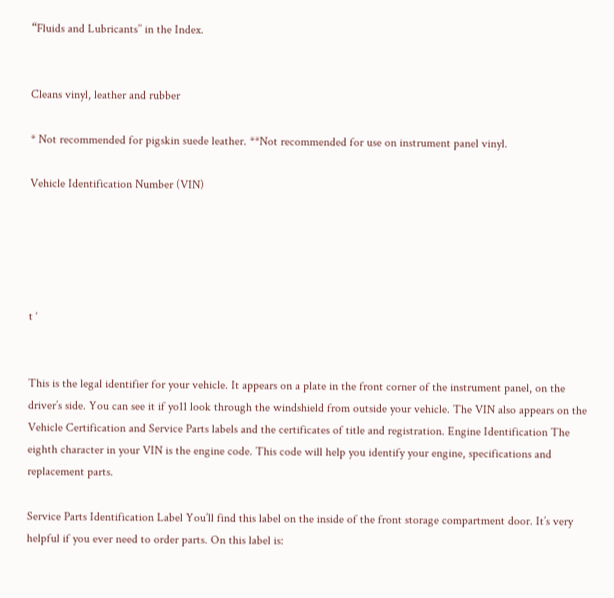“Fluids and Lubricants’’ in the Index.


Cleans vinyl, leather and rubber

* Not recommended for pigskin suede leather. **Not recommended for use on instrument panel vinyl.

Vehicle Identification Number (VIN)





t ‘


This is the legal identifier for your vehicle. It appears on a plate in the front corner of the instrument panel, on the driver’s side. You can see it if yo11 look through the windshield from outside your vehicle. The VIN also appears on the Vehicle Certification and Service Parts labels and the certificates of title and registration. Engine Identification The eighth character in your VIN is the engine code. This code will help you identify your engine, specifications and replacement parts.

Service Parts Identification Label You’ll find this label on the inside of the front storage compartment door. It’s very helpful if you ever need to order parts. On this label is: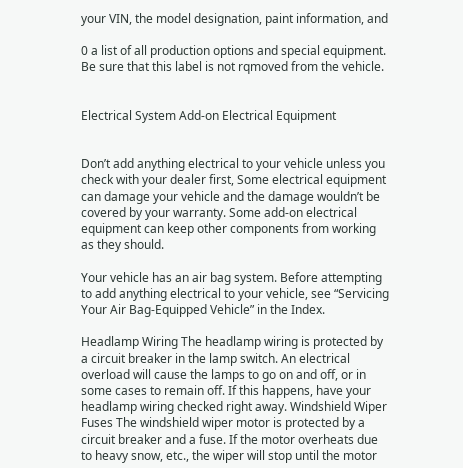your VIN, the model designation, paint information, and

0 a list of all production options and special equipment. Be sure that this label is not rqmoved from the vehicle.


Electrical System Add-on Electrical Equipment


Don’t add anything electrical to your vehicle unless you check with your dealer first, Some electrical equipment can damage your vehicle and the damage wouldn’t be covered by your warranty. Some add-on electrical equipment can keep other components from working as they should.

Your vehicle has an air bag system. Before attempting to add anything electrical to your vehicle, see “Servicing Your Air Bag-Equipped Vehicle” in the Index.

Headlamp Wiring The headlamp wiring is protected by a circuit breaker in the lamp switch. An electrical overload will cause the lamps to go on and off, or in some cases to remain off. If this happens, have your headlamp wiring checked right away. Windshield Wiper Fuses The windshield wiper motor is protected by a circuit breaker and a fuse. If the motor overheats due to heavy snow, etc., the wiper will stop until the motor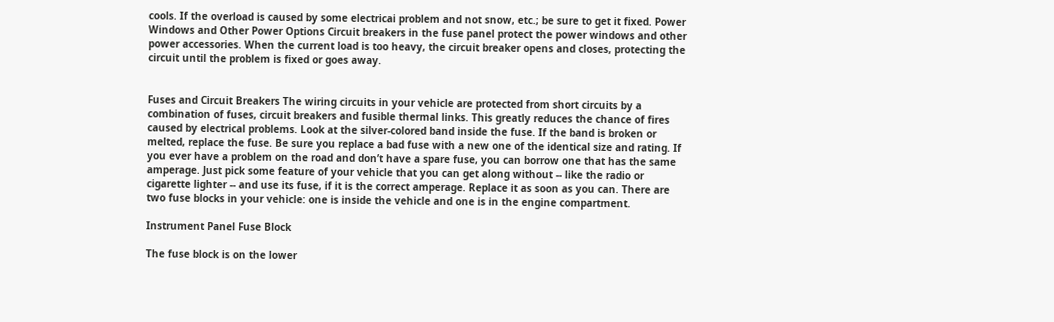cools. If the overload is caused by some electricai problem and not snow, etc.; be sure to get it fixed. Power Windows and Other Power Options Circuit breakers in the fuse panel protect the power windows and other power accessories. When the current load is too heavy, the circuit breaker opens and closes, protecting the circuit until the problem is fixed or goes away.


Fuses and Circuit Breakers The wiring circuits in your vehicle are protected from short circuits by a combination of fuses, circuit breakers and fusible thermal links. This greatly reduces the chance of fires caused by electrical problems. Look at the silver-colored band inside the fuse. If the band is broken or melted, replace the fuse. Be sure you replace a bad fuse with a new one of the identical size and rating. If you ever have a problem on the road and don’t have a spare fuse, you can borrow one that has the same amperage. Just pick some feature of your vehicle that you can get along without -- like the radio or cigarette lighter -- and use its fuse, if it is the correct amperage. Replace it as soon as you can. There are two fuse blocks in your vehicle: one is inside the vehicle and one is in the engine compartment.

Instrument Panel Fuse Block

The fuse block is on the lower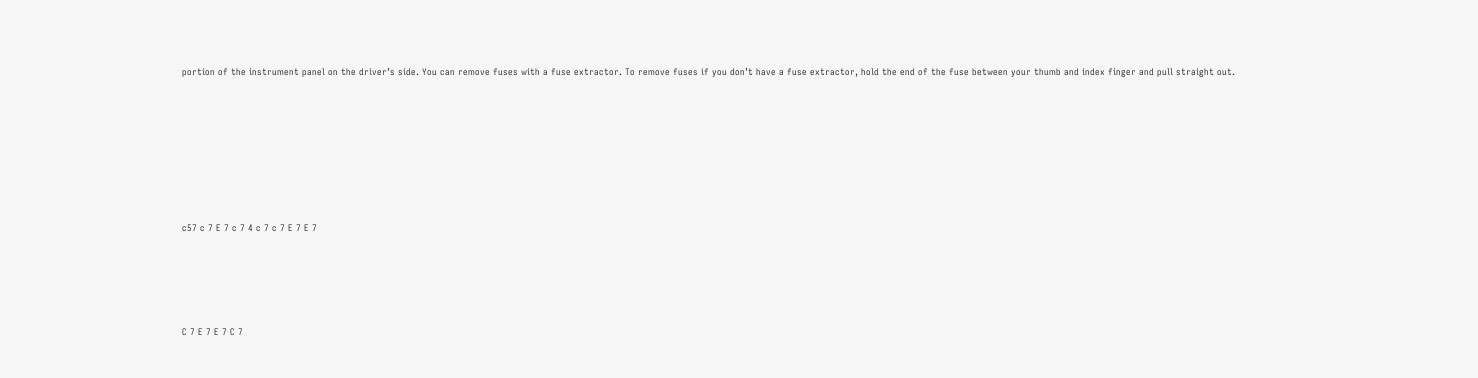portion of the instrument panel on the driver’s side. You can remove fuses with a fuse extractor. To remove fuses if you don’t have a fuse extractor, hold the end of the fuse between your thumb and index finger and pull straight out.








c57 c 7 E 7 c 7 4 c 7 c 7 E 7 E 7





C 7 E 7 E 7 C 7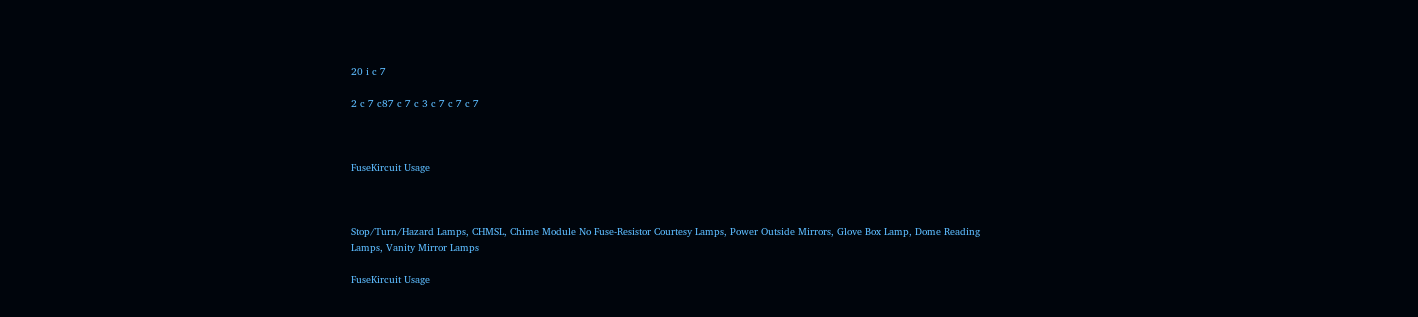20 i c 7

2 c 7 c87 c 7 c 3 c 7 c 7 c 7



FuseKircuit Usage



Stop/Turn/Hazard Lamps, CHMSL, Chime Module No Fuse-Resistor Courtesy Lamps, Power Outside Mirrors, Glove Box Lamp, Dome Reading Lamps, Vanity Mirror Lamps

FuseKircuit Usage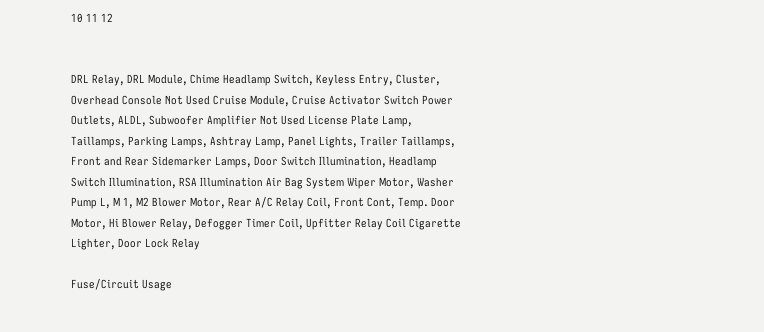10 11 12


DRL Relay, DRL Module, Chime Headlamp Switch, Keyless Entry, Cluster, Overhead Console Not Used Cruise Module, Cruise Activator Switch Power Outlets, ALDL, Subwoofer Amplifier Not Used License Plate Lamp, Taillamps, Parking Lamps, Ashtray Lamp, Panel Lights, Trailer Taillamps, Front and Rear Sidemarker Lamps, Door Switch Illumination, Headlamp Switch Illumination, RSA Illumination Air Bag System Wiper Motor, Washer Pump L, M 1, M2 Blower Motor, Rear A/C Relay Coil, Front Cont, Temp. Door Motor, Hi Blower Relay, Defogger Timer Coil, Upfitter Relay Coil Cigarette Lighter, Door Lock Relay

Fuse/Circuit Usage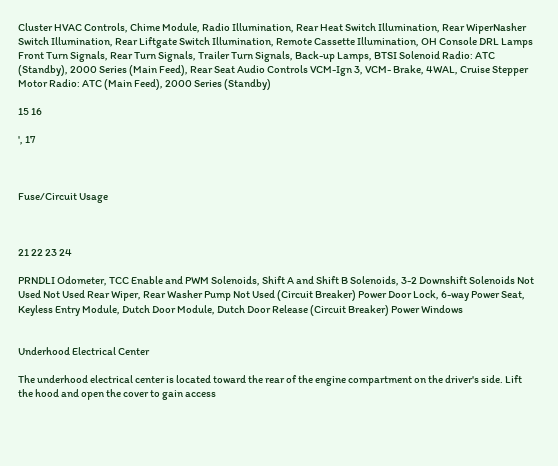Cluster HVAC Controls, Chime Module, Radio Illumination, Rear Heat Switch Illumination, Rear WiperNasher Switch Illumination, Rear Liftgate Switch Illumination, Remote Cassette Illumination, OH Console DRL Lamps Front Turn Signals, Rear Turn Signals, Trailer Turn Signals, Back-up Lamps, BTSI Solenoid Radio: ATC (Standby), 2000 Series (Main Feed), Rear Seat Audio Controls VCM-Ign 3, VCM- Brake, 4WAL, Cruise Stepper Motor Radio: ATC (Main Feed), 2000 Series (Standby)

15 16

', 17



Fuse/Circuit Usage



21 22 23 24

PRNDLI Odometer, TCC Enable and PWM Solenoids, Shift A and Shift B Solenoids, 3-2 Downshift Solenoids Not Used Not Used Rear Wiper, Rear Washer Pump Not Used (Circuit Breaker) Power Door Lock, 6-way Power Seat, Keyless Entry Module, Dutch Door Module, Dutch Door Release (Circuit Breaker) Power Windows


Underhood Electrical Center

The underhood electrical center is located toward the rear of the engine compartment on the driver's side. Lift the hood and open the cover to gain access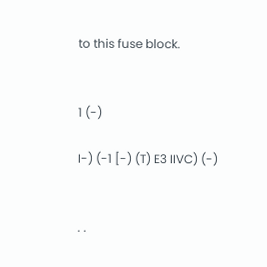to this fuse block.


1 (-)

I-) (-1 [-) (T) E3 IIVC) (-)


. .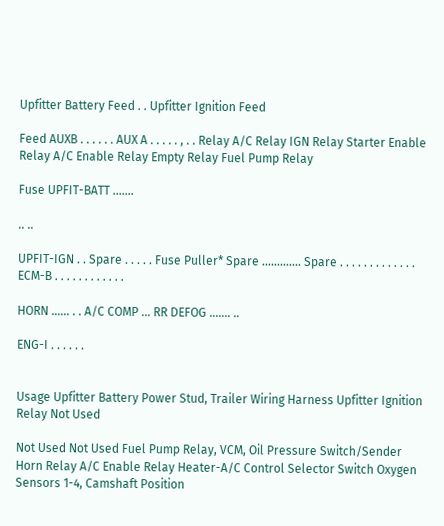Upfitter Battery Feed . . Upfitter Ignition Feed

Feed AUXB . . . . . . AUX A . . . . . , . . Relay A/C Relay IGN Relay Starter Enable Relay A/C Enable Relay Empty Relay Fuel Pump Relay

Fuse UPFIT-BATT .......

.. ..

UPFIT-IGN . . Spare . . . . . Fuse Puller* Spare ............. Spare . . . . . . . . . . . . . ECM-B . . . . . . . . . . . .

HORN ...... . . A/C COMP ... RR DEFOG ....... ..

ENG-I . . . . . .


Usage Upfitter Battery Power Stud, Trailer Wiring Harness Upfitter Ignition Relay Not Used

Not Used Not Used Fuel Pump Relay, VCM, Oil Pressure Switch/Sender Horn Relay A/C Enable Relay Heater-A/C Control Selector Switch Oxygen Sensors 1-4, Camshaft Position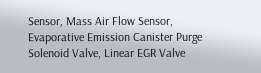Sensor, Mass Air Flow Sensor, Evaporative Emission Canister Purge Solenoid Valve, Linear EGR Valve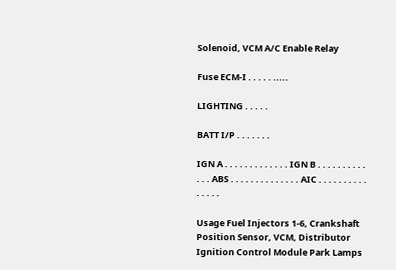Solenoid, VCM A/C Enable Relay

Fuse ECM-I . . . . . .....

LIGHTING . . . . .

BATT I/P . . . . . . .

IGN A . . . . . . . . . . . . . IGN B . . . . . . . . . . . . . ABS . . . . . . . . . . . . . . AIC . . . . . . . . . . . . . . .

Usage Fuel Injectors 1-6, Crankshaft Position Sensor, VCM, Distributor Ignition Control Module Park Lamps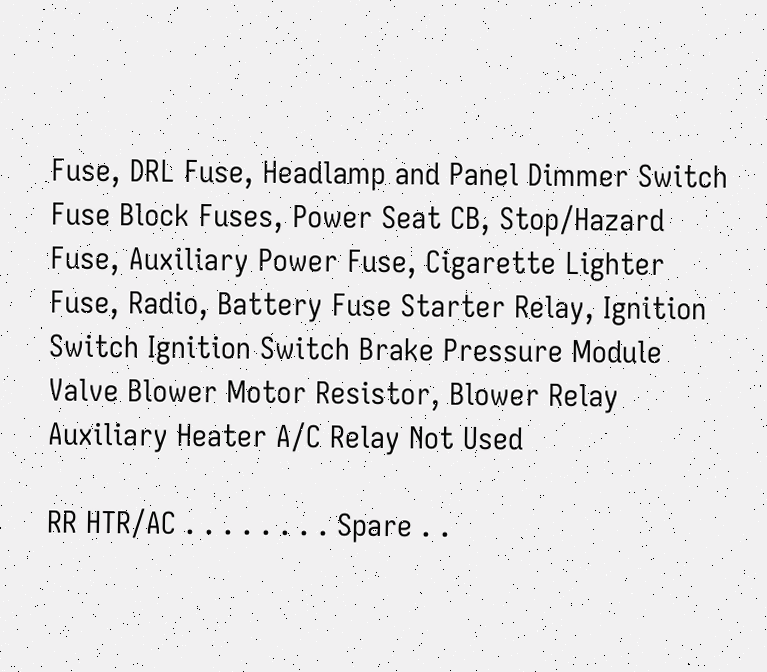Fuse, DRL Fuse, Headlamp and Panel Dimmer Switch Fuse Block Fuses, Power Seat CB, Stop/Hazard Fuse, Auxiliary Power Fuse, Cigarette Lighter Fuse, Radio, Battery Fuse Starter Relay, Ignition Switch Ignition Switch Brake Pressure Module Valve Blower Motor Resistor, Blower Relay Auxiliary Heater A/C Relay Not Used

RR HTR/AC . . . . . . . . Spare . .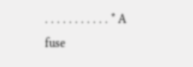. . . . . . . . . . . * A fuse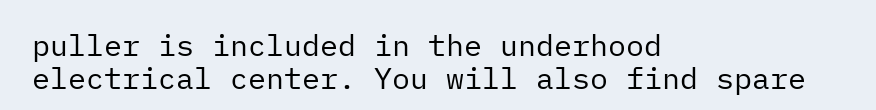puller is included in the underhood electrical center. You will also find spare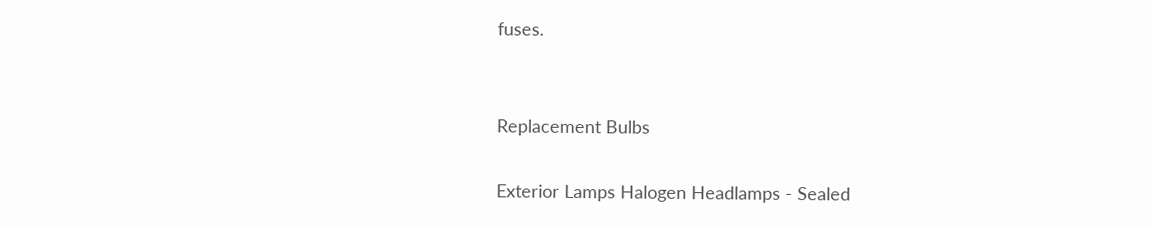fuses.


Replacement Bulbs

Exterior Lamps Halogen Headlamps - Sealed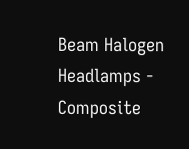Beam Halogen Headlamps - Composite